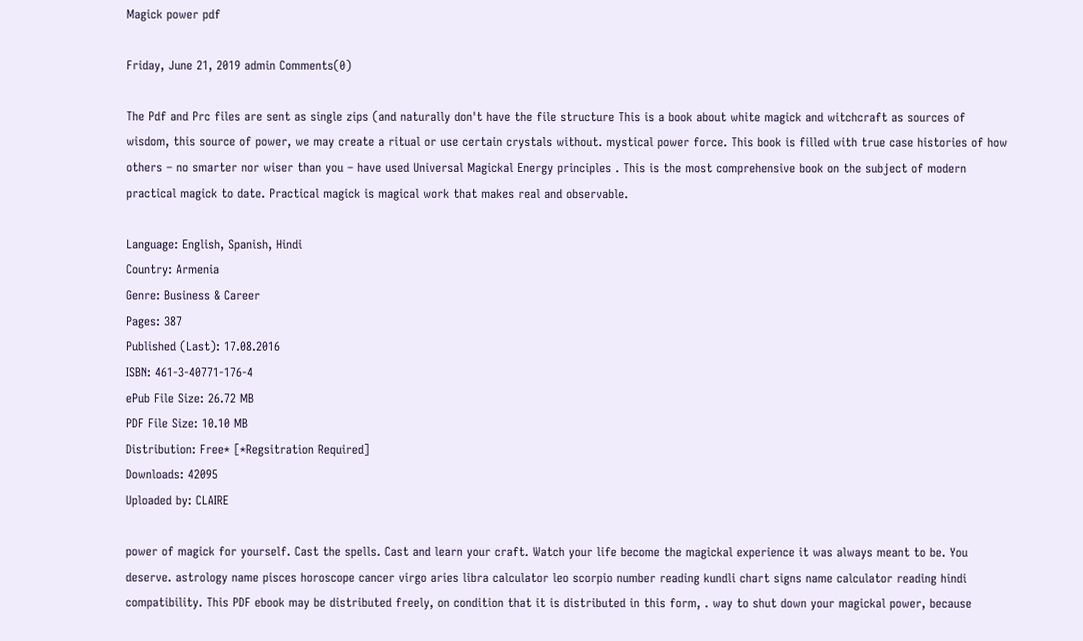Magick power pdf

Friday, June 21, 2019 admin Comments(0)

The Pdf and Prc files are sent as single zips (and naturally don't have the file structure This is a book about white magick and witchcraft as sources of wisdom, this source of power, we may create a ritual or use certain crystals without. mystical power force. This book is filled with true case histories of how others – no smarter nor wiser than you – have used Universal Magickal Energy principles . This is the most comprehensive book on the subject of modern practical magick to date. Practical magick is magical work that makes real and observable.

Language: English, Spanish, Hindi
Country: Armenia
Genre: Business & Career
Pages: 387
Published (Last): 17.08.2016
ISBN: 461-3-40771-176-4
ePub File Size: 26.72 MB
PDF File Size: 10.10 MB
Distribution: Free* [*Regsitration Required]
Downloads: 42095
Uploaded by: CLAIRE

power of magick for yourself. Cast the spells. Cast and learn your craft. Watch your life become the magickal experience it was always meant to be. You deserve. astrology name pisces horoscope cancer virgo aries libra calculator leo scorpio number reading kundli chart signs name calculator reading hindi compatibility. This PDF ebook may be distributed freely, on condition that it is distributed in this form, . way to shut down your magickal power, because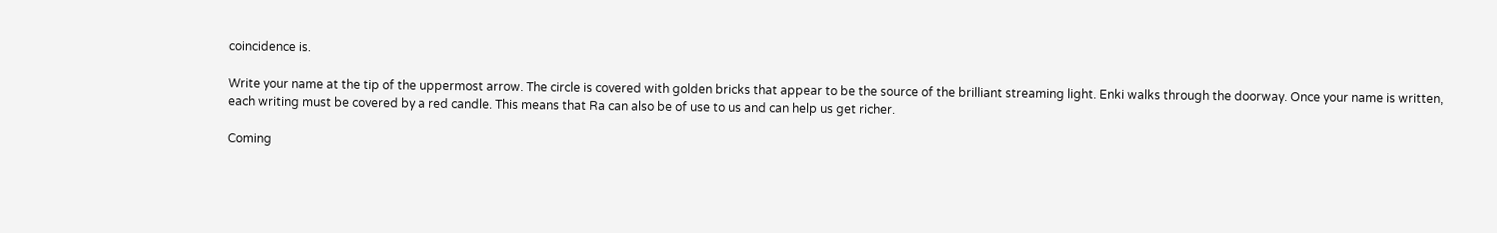coincidence is.

Write your name at the tip of the uppermost arrow. The circle is covered with golden bricks that appear to be the source of the brilliant streaming light. Enki walks through the doorway. Once your name is written, each writing must be covered by a red candle. This means that Ra can also be of use to us and can help us get richer.

Coming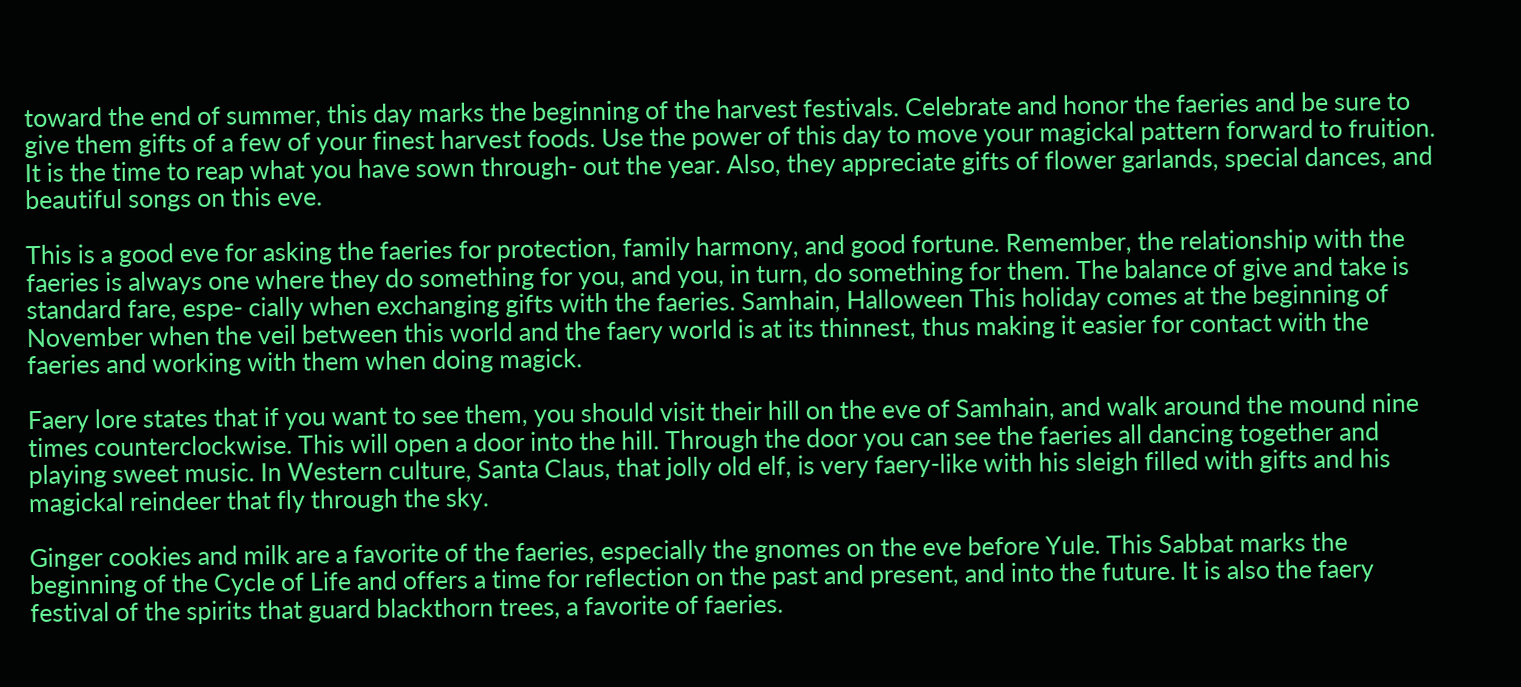toward the end of summer, this day marks the beginning of the harvest festivals. Celebrate and honor the faeries and be sure to give them gifts of a few of your finest harvest foods. Use the power of this day to move your magickal pattern forward to fruition. It is the time to reap what you have sown through- out the year. Also, they appreciate gifts of flower garlands, special dances, and beautiful songs on this eve.

This is a good eve for asking the faeries for protection, family harmony, and good fortune. Remember, the relationship with the faeries is always one where they do something for you, and you, in turn, do something for them. The balance of give and take is standard fare, espe- cially when exchanging gifts with the faeries. Samhain, Halloween This holiday comes at the beginning of November when the veil between this world and the faery world is at its thinnest, thus making it easier for contact with the faeries and working with them when doing magick.

Faery lore states that if you want to see them, you should visit their hill on the eve of Samhain, and walk around the mound nine times counterclockwise. This will open a door into the hill. Through the door you can see the faeries all dancing together and playing sweet music. In Western culture, Santa Claus, that jolly old elf, is very faery-like with his sleigh filled with gifts and his magickal reindeer that fly through the sky.

Ginger cookies and milk are a favorite of the faeries, especially the gnomes on the eve before Yule. This Sabbat marks the beginning of the Cycle of Life and offers a time for reflection on the past and present, and into the future. It is also the faery festival of the spirits that guard blackthorn trees, a favorite of faeries.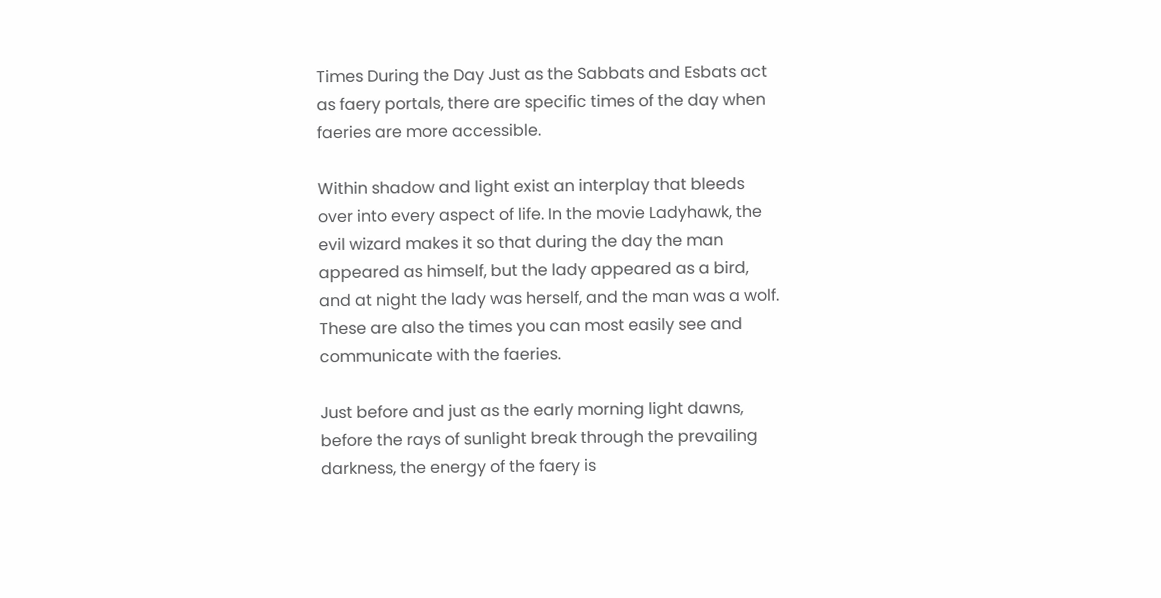Times During the Day Just as the Sabbats and Esbats act as faery portals, there are specific times of the day when faeries are more accessible.

Within shadow and light exist an interplay that bleeds over into every aspect of life. In the movie Ladyhawk, the evil wizard makes it so that during the day the man appeared as himself, but the lady appeared as a bird, and at night the lady was herself, and the man was a wolf. These are also the times you can most easily see and communicate with the faeries.

Just before and just as the early morning light dawns, before the rays of sunlight break through the prevailing darkness, the energy of the faery is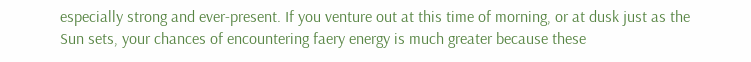especially strong and ever-present. If you venture out at this time of morning, or at dusk just as the Sun sets, your chances of encountering faery energy is much greater because these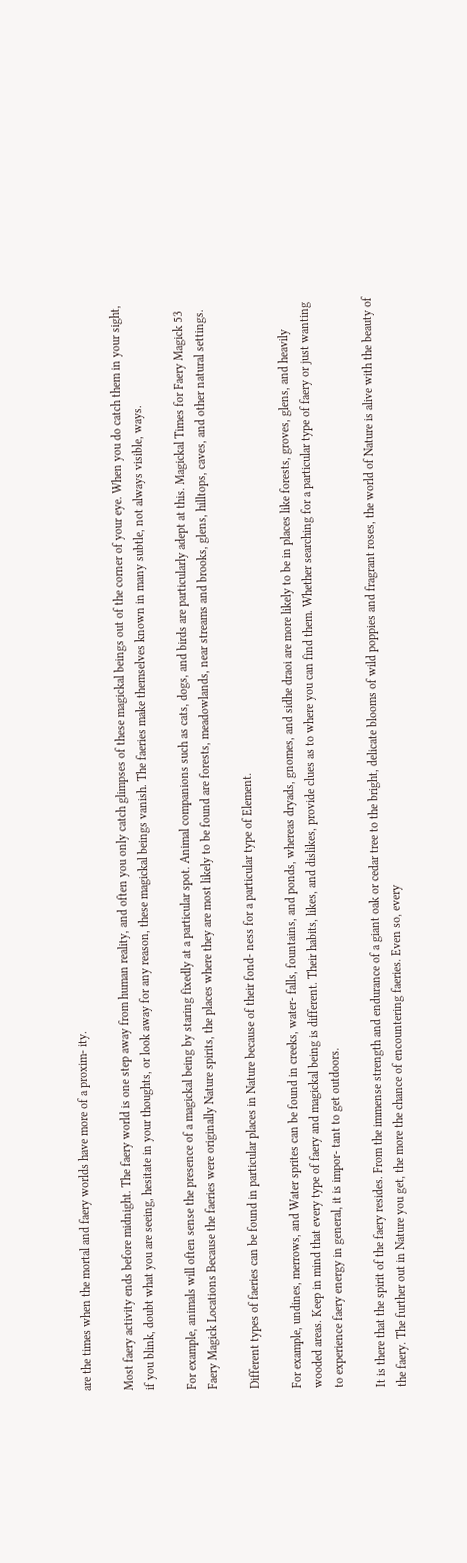are the times when the mortal and faery worlds have more of a proxim- ity.

Most faery activity ends before midnight. The faery world is one step away from human reality, and often you only catch glimpses of these magickal beings out of the corner of your eye. When you do catch them in your sight, if you blink, doubt what you are seeing, hesitate in your thoughts, or look away for any reason, these magickal beings vanish. The faeries make themselves known in many subtle, not always visible, ways.

For example, animals will often sense the presence of a magickal being by staring fixedly at a particular spot. Animal companions such as cats, dogs, and birds are particularly adept at this. Magickal Times for Faery Magick 53 Faery Magick Locations Because the faeries were originally Nature spirits, the places where they are most likely to be found are forests, meadowlands, near streams and brooks, glens, hilltops, caves, and other natural settings.

Different types of faeries can be found in particular places in Nature because of their fond- ness for a particular type of Element.

For example, undines, merrows, and Water sprites can be found in creeks, water- falls, fountains, and ponds, whereas dryads, gnomes, and sidhe draoi are more likely to be in places like forests, groves, glens, and heavily wooded areas. Keep in mind that every type of faery and magickal being is different. Their habits, likes, and dislikes, provide clues as to where you can find them. Whether searching for a particular type of faery or just wanting to experience faery energy in general, it is impor- tant to get outdoors.

It is there that the spirit of the faery resides. From the immense strength and endurance of a giant oak or cedar tree to the bright, delicate blooms of wild poppies and fragrant roses, the world of Nature is alive with the beauty of the faery. The further out in Nature you get, the more the chance of encountering faeries. Even so, every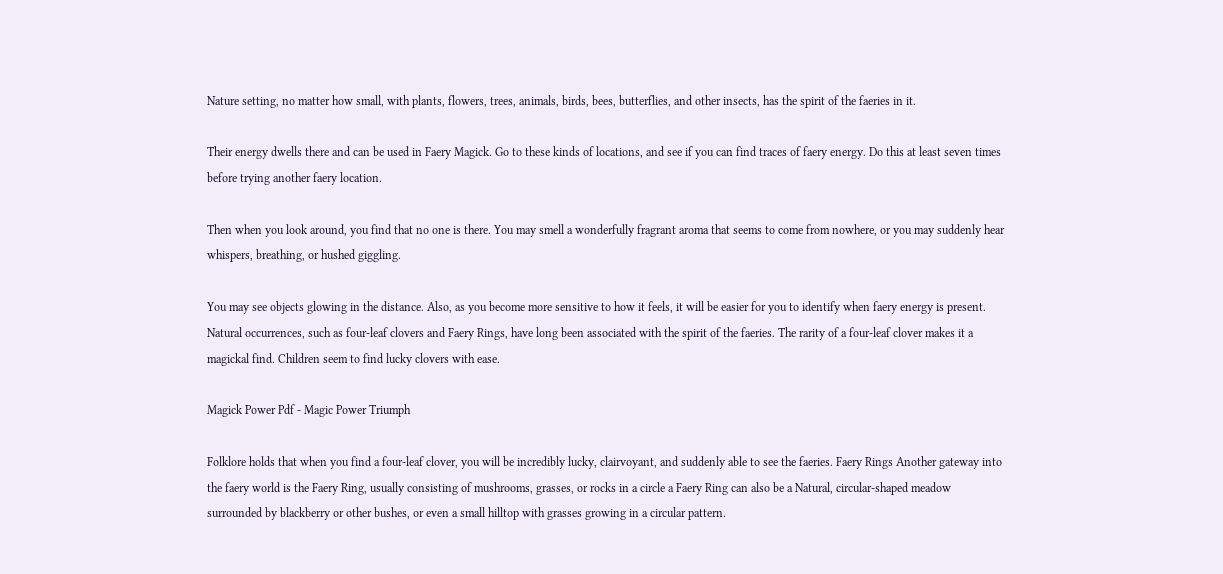Nature setting, no matter how small, with plants, flowers, trees, animals, birds, bees, butterflies, and other insects, has the spirit of the faeries in it.

Their energy dwells there and can be used in Faery Magick. Go to these kinds of locations, and see if you can find traces of faery energy. Do this at least seven times before trying another faery location.

Then when you look around, you find that no one is there. You may smell a wonderfully fragrant aroma that seems to come from nowhere, or you may suddenly hear whispers, breathing, or hushed giggling.

You may see objects glowing in the distance. Also, as you become more sensitive to how it feels, it will be easier for you to identify when faery energy is present. Natural occurrences, such as four-leaf clovers and Faery Rings, have long been associated with the spirit of the faeries. The rarity of a four-leaf clover makes it a magickal find. Children seem to find lucky clovers with ease.

Magick Power Pdf - Magic Power Triumph

Folklore holds that when you find a four-leaf clover, you will be incredibly lucky, clairvoyant, and suddenly able to see the faeries. Faery Rings Another gateway into the faery world is the Faery Ring, usually consisting of mushrooms, grasses, or rocks in a circle a Faery Ring can also be a Natural, circular-shaped meadow surrounded by blackberry or other bushes, or even a small hilltop with grasses growing in a circular pattern.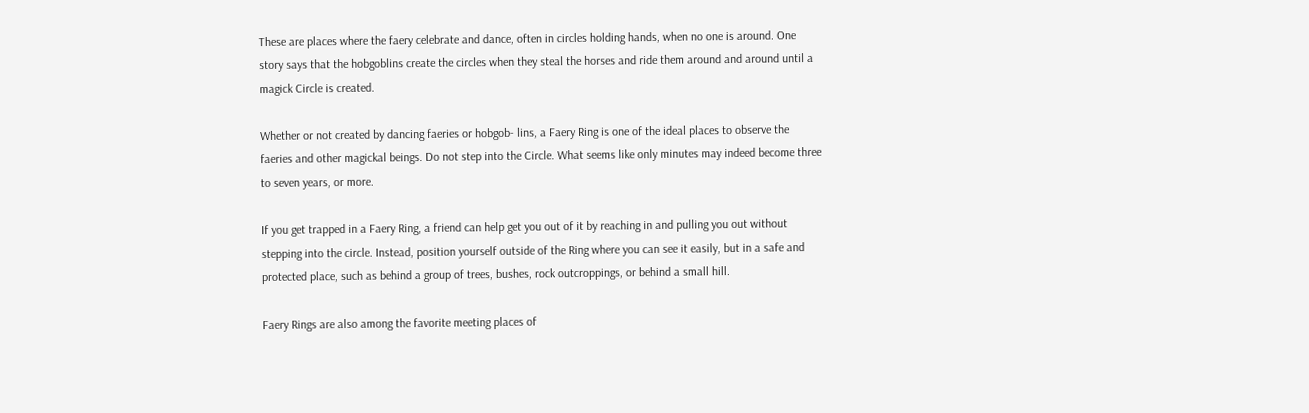These are places where the faery celebrate and dance, often in circles holding hands, when no one is around. One story says that the hobgoblins create the circles when they steal the horses and ride them around and around until a magick Circle is created.

Whether or not created by dancing faeries or hobgob- lins, a Faery Ring is one of the ideal places to observe the faeries and other magickal beings. Do not step into the Circle. What seems like only minutes may indeed become three to seven years, or more.

If you get trapped in a Faery Ring, a friend can help get you out of it by reaching in and pulling you out without stepping into the circle. Instead, position yourself outside of the Ring where you can see it easily, but in a safe and protected place, such as behind a group of trees, bushes, rock outcroppings, or behind a small hill.

Faery Rings are also among the favorite meeting places of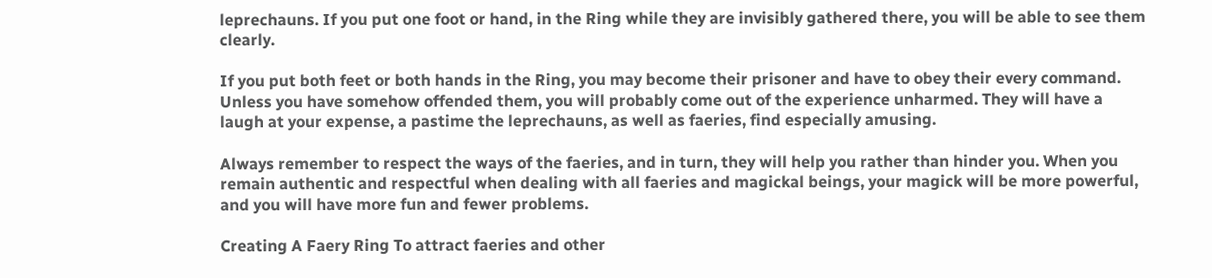leprechauns. If you put one foot or hand, in the Ring while they are invisibly gathered there, you will be able to see them clearly.

If you put both feet or both hands in the Ring, you may become their prisoner and have to obey their every command. Unless you have somehow offended them, you will probably come out of the experience unharmed. They will have a laugh at your expense, a pastime the leprechauns, as well as faeries, find especially amusing.

Always remember to respect the ways of the faeries, and in turn, they will help you rather than hinder you. When you remain authentic and respectful when dealing with all faeries and magickal beings, your magick will be more powerful, and you will have more fun and fewer problems.

Creating A Faery Ring To attract faeries and other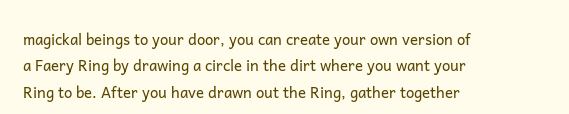magickal beings to your door, you can create your own version of a Faery Ring by drawing a circle in the dirt where you want your Ring to be. After you have drawn out the Ring, gather together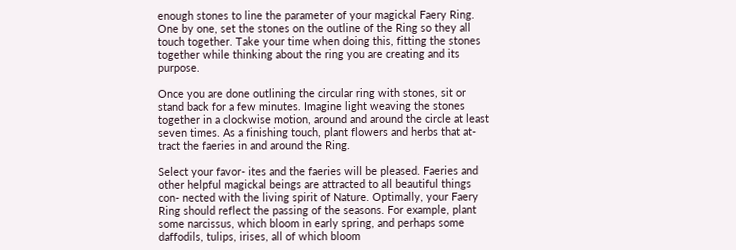enough stones to line the parameter of your magickal Faery Ring. One by one, set the stones on the outline of the Ring so they all touch together. Take your time when doing this, fitting the stones together while thinking about the ring you are creating and its purpose.

Once you are done outlining the circular ring with stones, sit or stand back for a few minutes. Imagine light weaving the stones together in a clockwise motion, around and around the circle at least seven times. As a finishing touch, plant flowers and herbs that at- tract the faeries in and around the Ring.

Select your favor- ites and the faeries will be pleased. Faeries and other helpful magickal beings are attracted to all beautiful things con- nected with the living spirit of Nature. Optimally, your Faery Ring should reflect the passing of the seasons. For example, plant some narcissus, which bloom in early spring, and perhaps some daffodils, tulips, irises, all of which bloom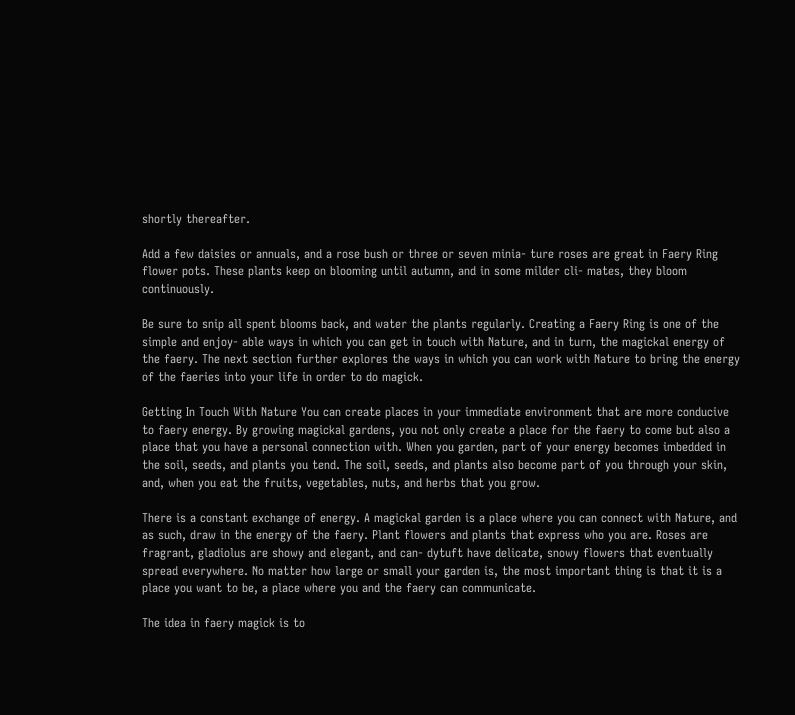shortly thereafter.

Add a few daisies or annuals, and a rose bush or three or seven minia- ture roses are great in Faery Ring flower pots. These plants keep on blooming until autumn, and in some milder cli- mates, they bloom continuously.

Be sure to snip all spent blooms back, and water the plants regularly. Creating a Faery Ring is one of the simple and enjoy- able ways in which you can get in touch with Nature, and in turn, the magickal energy of the faery. The next section further explores the ways in which you can work with Nature to bring the energy of the faeries into your life in order to do magick.

Getting In Touch With Nature You can create places in your immediate environment that are more conducive to faery energy. By growing magickal gardens, you not only create a place for the faery to come but also a place that you have a personal connection with. When you garden, part of your energy becomes imbedded in the soil, seeds, and plants you tend. The soil, seeds, and plants also become part of you through your skin, and, when you eat the fruits, vegetables, nuts, and herbs that you grow.

There is a constant exchange of energy. A magickal garden is a place where you can connect with Nature, and as such, draw in the energy of the faery. Plant flowers and plants that express who you are. Roses are fragrant, gladiolus are showy and elegant, and can- dytuft have delicate, snowy flowers that eventually spread everywhere. No matter how large or small your garden is, the most important thing is that it is a place you want to be, a place where you and the faery can communicate.

The idea in faery magick is to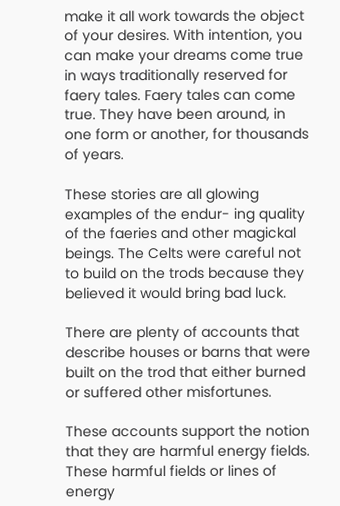make it all work towards the object of your desires. With intention, you can make your dreams come true in ways traditionally reserved for faery tales. Faery tales can come true. They have been around, in one form or another, for thousands of years.

These stories are all glowing examples of the endur- ing quality of the faeries and other magickal beings. The Celts were careful not to build on the trods because they believed it would bring bad luck.

There are plenty of accounts that describe houses or barns that were built on the trod that either burned or suffered other misfortunes.

These accounts support the notion that they are harmful energy fields. These harmful fields or lines of energy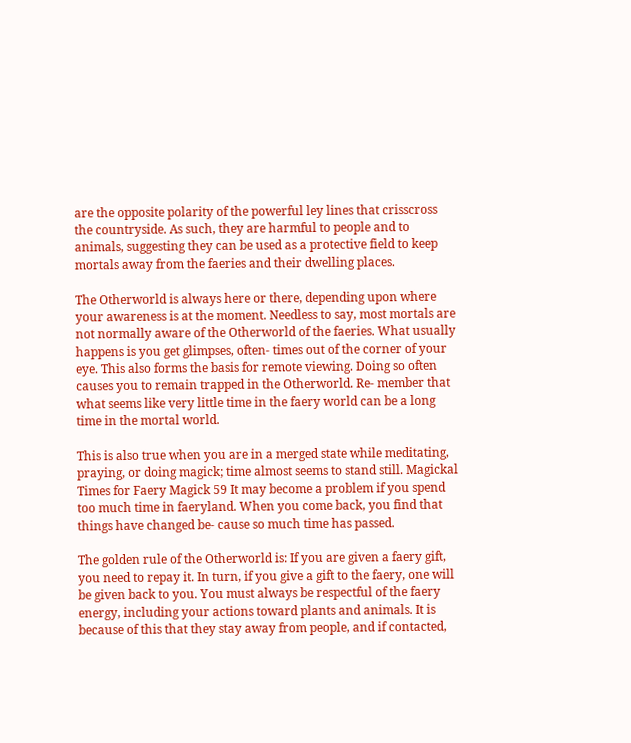are the opposite polarity of the powerful ley lines that crisscross the countryside. As such, they are harmful to people and to animals, suggesting they can be used as a protective field to keep mortals away from the faeries and their dwelling places.

The Otherworld is always here or there, depending upon where your awareness is at the moment. Needless to say, most mortals are not normally aware of the Otherworld of the faeries. What usually happens is you get glimpses, often- times out of the corner of your eye. This also forms the basis for remote viewing. Doing so often causes you to remain trapped in the Otherworld. Re- member that what seems like very little time in the faery world can be a long time in the mortal world.

This is also true when you are in a merged state while meditating, praying, or doing magick; time almost seems to stand still. Magickal Times for Faery Magick 59 It may become a problem if you spend too much time in faeryland. When you come back, you find that things have changed be- cause so much time has passed.

The golden rule of the Otherworld is: If you are given a faery gift, you need to repay it. In turn, if you give a gift to the faery, one will be given back to you. You must always be respectful of the faery energy, including your actions toward plants and animals. It is because of this that they stay away from people, and if contacted,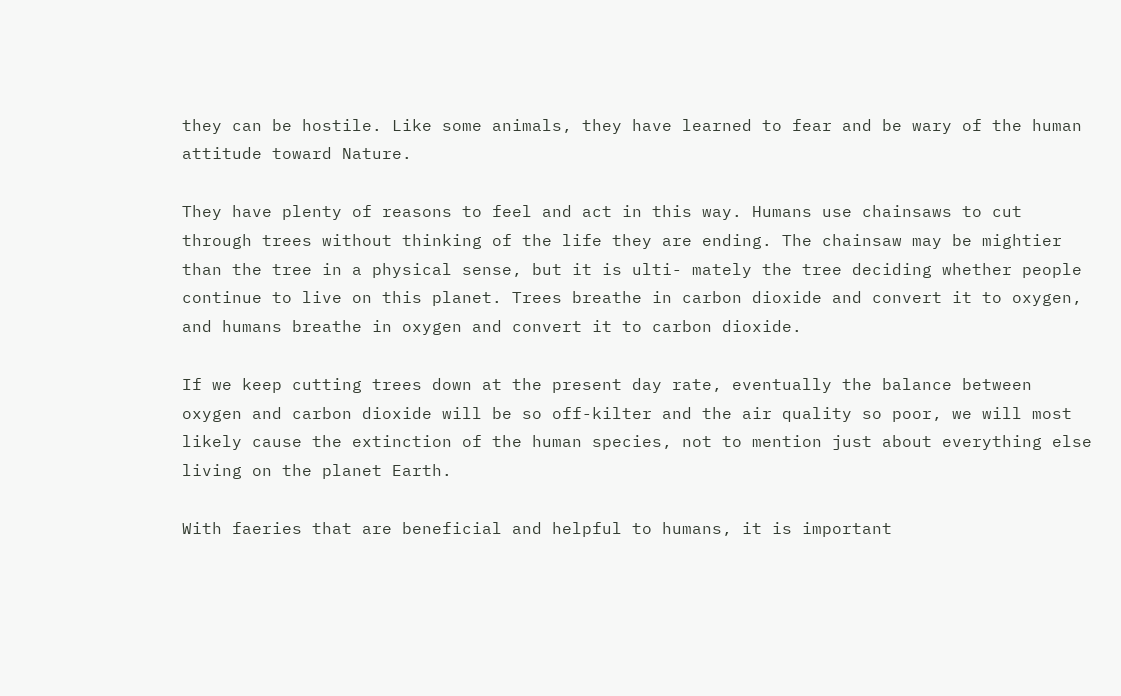they can be hostile. Like some animals, they have learned to fear and be wary of the human attitude toward Nature.

They have plenty of reasons to feel and act in this way. Humans use chainsaws to cut through trees without thinking of the life they are ending. The chainsaw may be mightier than the tree in a physical sense, but it is ulti- mately the tree deciding whether people continue to live on this planet. Trees breathe in carbon dioxide and convert it to oxygen, and humans breathe in oxygen and convert it to carbon dioxide.

If we keep cutting trees down at the present day rate, eventually the balance between oxygen and carbon dioxide will be so off-kilter and the air quality so poor, we will most likely cause the extinction of the human species, not to mention just about everything else living on the planet Earth.

With faeries that are beneficial and helpful to humans, it is important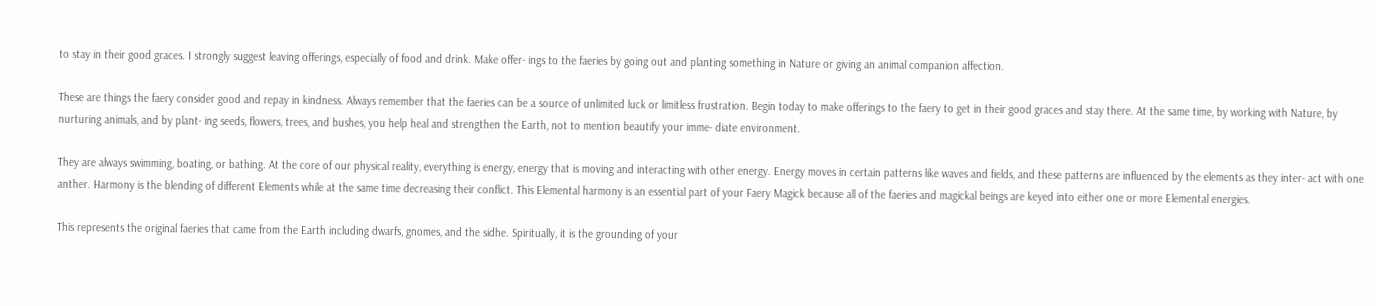to stay in their good graces. I strongly suggest leaving offerings, especially of food and drink. Make offer- ings to the faeries by going out and planting something in Nature or giving an animal companion affection.

These are things the faery consider good and repay in kindness. Always remember that the faeries can be a source of unlimited luck or limitless frustration. Begin today to make offerings to the faery to get in their good graces and stay there. At the same time, by working with Nature, by nurturing animals, and by plant- ing seeds, flowers, trees, and bushes, you help heal and strengthen the Earth, not to mention beautify your imme- diate environment.

They are always swimming, boating, or bathing. At the core of our physical reality, everything is energy, energy that is moving and interacting with other energy. Energy moves in certain patterns like waves and fields, and these patterns are influenced by the elements as they inter- act with one anther. Harmony is the blending of different Elements while at the same time decreasing their conflict. This Elemental harmony is an essential part of your Faery Magick because all of the faeries and magickal beings are keyed into either one or more Elemental energies.

This represents the original faeries that came from the Earth including dwarfs, gnomes, and the sidhe. Spiritually, it is the grounding of your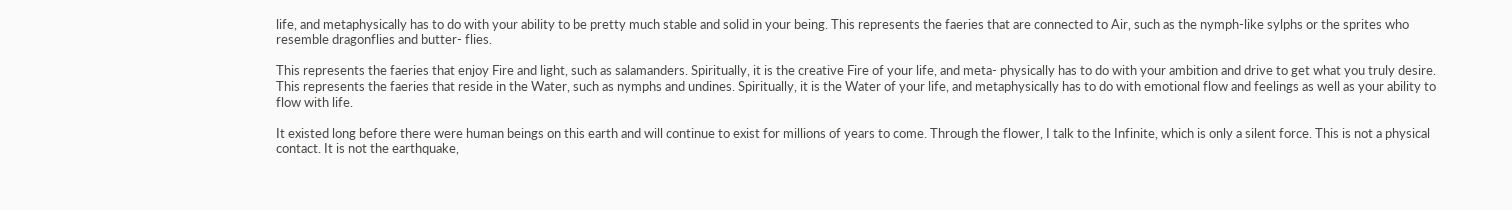life, and metaphysically has to do with your ability to be pretty much stable and solid in your being. This represents the faeries that are connected to Air, such as the nymph-like sylphs or the sprites who resemble dragonflies and butter- flies.

This represents the faeries that enjoy Fire and light, such as salamanders. Spiritually, it is the creative Fire of your life, and meta- physically has to do with your ambition and drive to get what you truly desire. This represents the faeries that reside in the Water, such as nymphs and undines. Spiritually, it is the Water of your life, and metaphysically has to do with emotional flow and feelings as well as your ability to flow with life.

It existed long before there were human beings on this earth and will continue to exist for millions of years to come. Through the flower, I talk to the Infinite, which is only a silent force. This is not a physical contact. It is not the earthquake,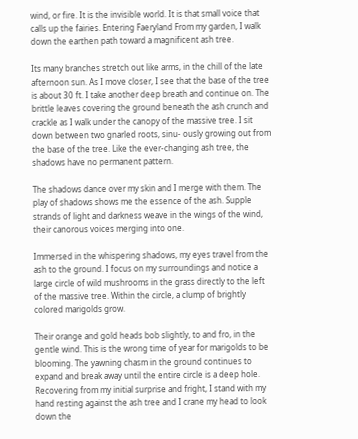wind, or fire. It is the invisible world. It is that small voice that calls up the fairies. Entering Faeryland From my garden, I walk down the earthen path toward a magnificent ash tree.

Its many branches stretch out like arms, in the chill of the late afternoon sun. As I move closer, I see that the base of the tree is about 30 ft. I take another deep breath and continue on. The brittle leaves covering the ground beneath the ash crunch and crackle as I walk under the canopy of the massive tree. I sit down between two gnarled roots, sinu- ously growing out from the base of the tree. Like the ever-changing ash tree, the shadows have no permanent pattern.

The shadows dance over my skin and I merge with them. The play of shadows shows me the essence of the ash. Supple strands of light and darkness weave in the wings of the wind, their canorous voices merging into one.

Immersed in the whispering shadows, my eyes travel from the ash to the ground. I focus on my surroundings and notice a large circle of wild mushrooms in the grass directly to the left of the massive tree. Within the circle, a clump of brightly colored marigolds grow.

Their orange and gold heads bob slightly, to and fro, in the gentle wind. This is the wrong time of year for marigolds to be blooming. The yawning chasm in the ground continues to expand and break away until the entire circle is a deep hole. Recovering from my initial surprise and fright, I stand with my hand resting against the ash tree and I crane my head to look down the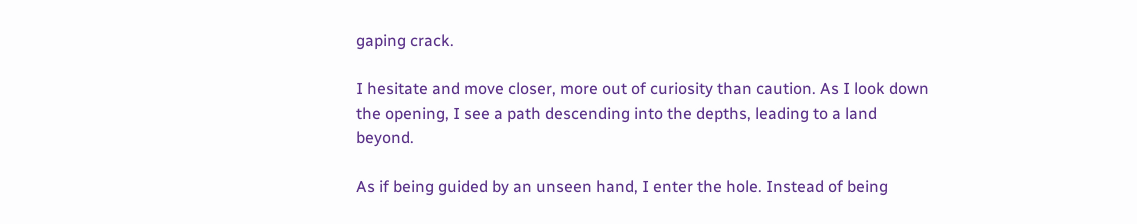gaping crack.

I hesitate and move closer, more out of curiosity than caution. As I look down the opening, I see a path descending into the depths, leading to a land beyond.

As if being guided by an unseen hand, I enter the hole. Instead of being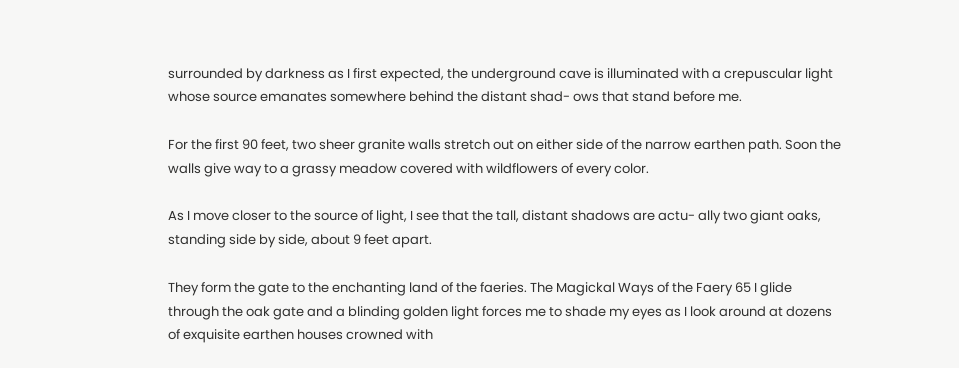surrounded by darkness as I first expected, the underground cave is illuminated with a crepuscular light whose source emanates somewhere behind the distant shad- ows that stand before me.

For the first 90 feet, two sheer granite walls stretch out on either side of the narrow earthen path. Soon the walls give way to a grassy meadow covered with wildflowers of every color.

As I move closer to the source of light, I see that the tall, distant shadows are actu- ally two giant oaks, standing side by side, about 9 feet apart.

They form the gate to the enchanting land of the faeries. The Magickal Ways of the Faery 65 I glide through the oak gate and a blinding golden light forces me to shade my eyes as I look around at dozens of exquisite earthen houses crowned with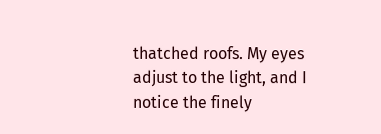thatched roofs. My eyes adjust to the light, and I notice the finely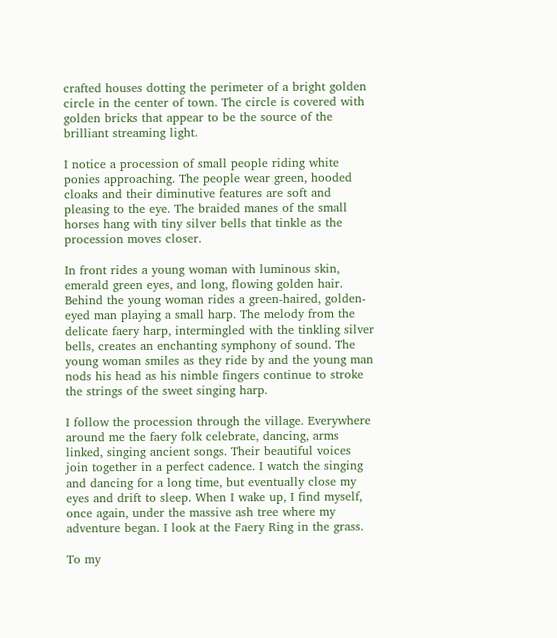crafted houses dotting the perimeter of a bright golden circle in the center of town. The circle is covered with golden bricks that appear to be the source of the brilliant streaming light.

I notice a procession of small people riding white ponies approaching. The people wear green, hooded cloaks and their diminutive features are soft and pleasing to the eye. The braided manes of the small horses hang with tiny silver bells that tinkle as the procession moves closer.

In front rides a young woman with luminous skin, emerald green eyes, and long, flowing golden hair. Behind the young woman rides a green-haired, golden-eyed man playing a small harp. The melody from the delicate faery harp, intermingled with the tinkling silver bells, creates an enchanting symphony of sound. The young woman smiles as they ride by and the young man nods his head as his nimble fingers continue to stroke the strings of the sweet singing harp.

I follow the procession through the village. Everywhere around me the faery folk celebrate, dancing, arms linked, singing ancient songs. Their beautiful voices join together in a perfect cadence. I watch the singing and dancing for a long time, but eventually close my eyes and drift to sleep. When I wake up, I find myself, once again, under the massive ash tree where my adventure began. I look at the Faery Ring in the grass.

To my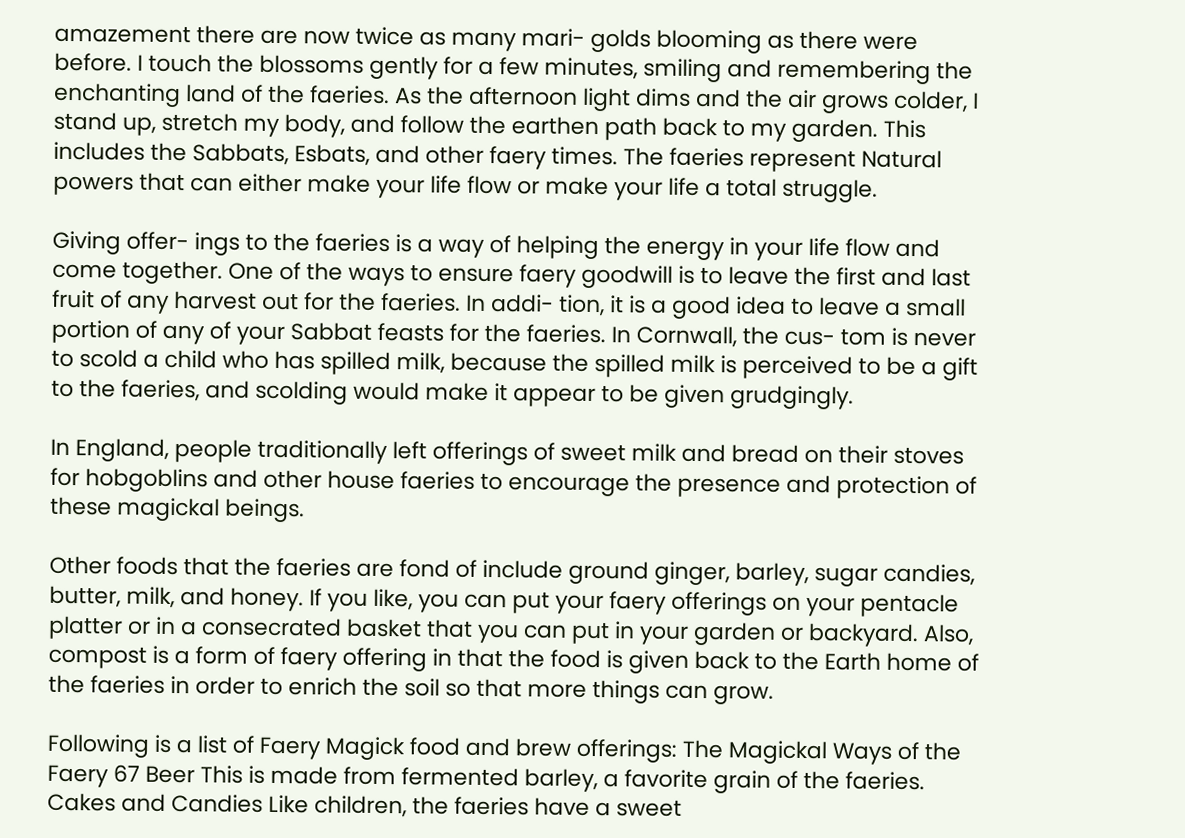amazement there are now twice as many mari- golds blooming as there were before. I touch the blossoms gently for a few minutes, smiling and remembering the enchanting land of the faeries. As the afternoon light dims and the air grows colder, I stand up, stretch my body, and follow the earthen path back to my garden. This includes the Sabbats, Esbats, and other faery times. The faeries represent Natural powers that can either make your life flow or make your life a total struggle.

Giving offer- ings to the faeries is a way of helping the energy in your life flow and come together. One of the ways to ensure faery goodwill is to leave the first and last fruit of any harvest out for the faeries. In addi- tion, it is a good idea to leave a small portion of any of your Sabbat feasts for the faeries. In Cornwall, the cus- tom is never to scold a child who has spilled milk, because the spilled milk is perceived to be a gift to the faeries, and scolding would make it appear to be given grudgingly.

In England, people traditionally left offerings of sweet milk and bread on their stoves for hobgoblins and other house faeries to encourage the presence and protection of these magickal beings.

Other foods that the faeries are fond of include ground ginger, barley, sugar candies, butter, milk, and honey. If you like, you can put your faery offerings on your pentacle platter or in a consecrated basket that you can put in your garden or backyard. Also, compost is a form of faery offering in that the food is given back to the Earth home of the faeries in order to enrich the soil so that more things can grow.

Following is a list of Faery Magick food and brew offerings: The Magickal Ways of the Faery 67 Beer This is made from fermented barley, a favorite grain of the faeries. Cakes and Candies Like children, the faeries have a sweet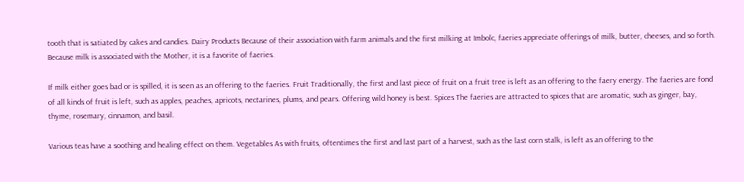tooth that is satiated by cakes and candies. Dairy Products Because of their association with farm animals and the first milking at Imbolc, faeries appreciate offerings of milk, butter, cheeses, and so forth. Because milk is associated with the Mother, it is a favorite of faeries.

If milk either goes bad or is spilled, it is seen as an offering to the faeries. Fruit Traditionally, the first and last piece of fruit on a fruit tree is left as an offering to the faery energy. The faeries are fond of all kinds of fruit is left, such as apples, peaches, apricots, nectarines, plums, and pears. Offering wild honey is best. Spices The faeries are attracted to spices that are aromatic, such as ginger, bay, thyme, rosemary, cinnamon, and basil.

Various teas have a soothing and healing effect on them. Vegetables As with fruits, oftentimes the first and last part of a harvest, such as the last corn stalk, is left as an offering to the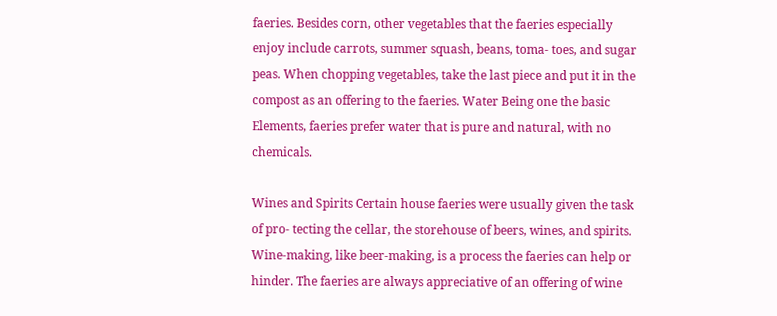faeries. Besides corn, other vegetables that the faeries especially enjoy include carrots, summer squash, beans, toma- toes, and sugar peas. When chopping vegetables, take the last piece and put it in the compost as an offering to the faeries. Water Being one the basic Elements, faeries prefer water that is pure and natural, with no chemicals.

Wines and Spirits Certain house faeries were usually given the task of pro- tecting the cellar, the storehouse of beers, wines, and spirits. Wine-making, like beer-making, is a process the faeries can help or hinder. The faeries are always appreciative of an offering of wine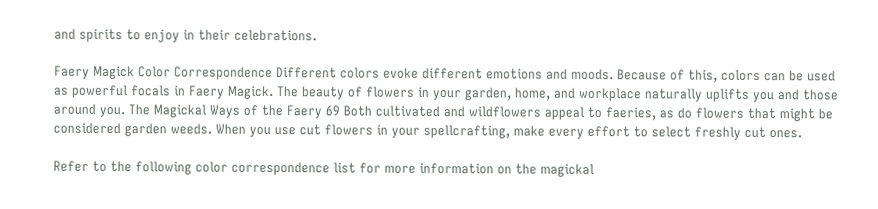and spirits to enjoy in their celebrations.

Faery Magick Color Correspondence Different colors evoke different emotions and moods. Because of this, colors can be used as powerful focals in Faery Magick. The beauty of flowers in your garden, home, and workplace naturally uplifts you and those around you. The Magickal Ways of the Faery 69 Both cultivated and wildflowers appeal to faeries, as do flowers that might be considered garden weeds. When you use cut flowers in your spellcrafting, make every effort to select freshly cut ones.

Refer to the following color correspondence list for more information on the magickal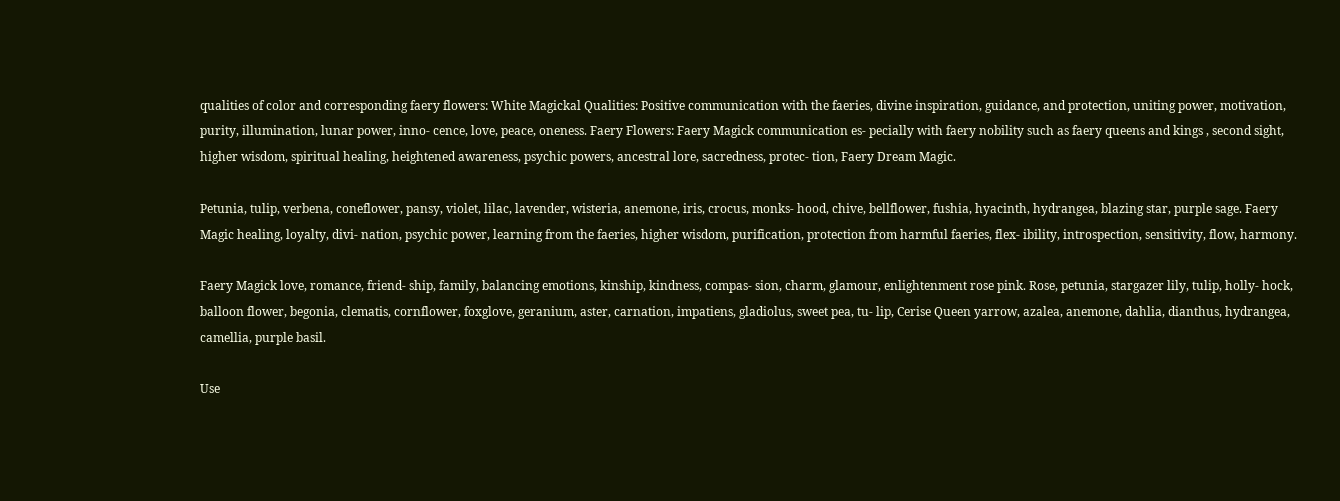qualities of color and corresponding faery flowers: White Magickal Qualities: Positive communication with the faeries, divine inspiration, guidance, and protection, uniting power, motivation, purity, illumination, lunar power, inno- cence, love, peace, oneness. Faery Flowers: Faery Magick communication es- pecially with faery nobility such as faery queens and kings , second sight, higher wisdom, spiritual healing, heightened awareness, psychic powers, ancestral lore, sacredness, protec- tion, Faery Dream Magic.

Petunia, tulip, verbena, coneflower, pansy, violet, lilac, lavender, wisteria, anemone, iris, crocus, monks- hood, chive, bellflower, fushia, hyacinth, hydrangea, blazing star, purple sage. Faery Magic healing, loyalty, divi- nation, psychic power, learning from the faeries, higher wisdom, purification, protection from harmful faeries, flex- ibility, introspection, sensitivity, flow, harmony.

Faery Magick love, romance, friend- ship, family, balancing emotions, kinship, kindness, compas- sion, charm, glamour, enlightenment rose pink. Rose, petunia, stargazer lily, tulip, holly- hock, balloon flower, begonia, clematis, cornflower, foxglove, geranium, aster, carnation, impatiens, gladiolus, sweet pea, tu- lip, Cerise Queen yarrow, azalea, anemone, dahlia, dianthus, hydrangea, camellia, purple basil.

Use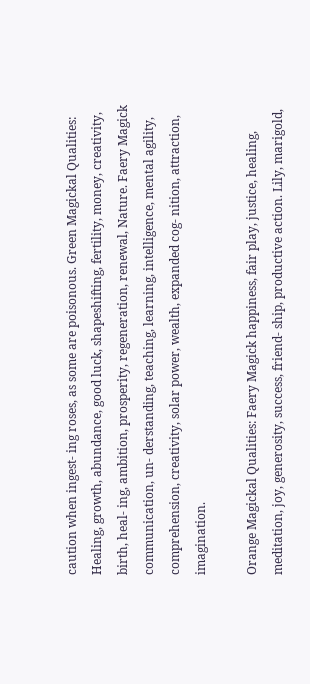caution when ingest- ing roses, as some are poisonous. Green Magickal Qualities: Healing, growth, abundance, good luck, shapeshifting, fertility, money, creativity, birth, heal- ing, ambition, prosperity, regeneration, renewal, Nature. Faery Magick communication, un- derstanding, teaching, learning, intelligence, mental agility, comprehension, creativity, solar power, wealth, expanded cog- nition, attraction, imagination.

Orange Magickal Qualities: Faery Magick happiness, fair play, justice, healing, meditation, joy, generosity, success, friend- ship, productive action. Lily, marigold,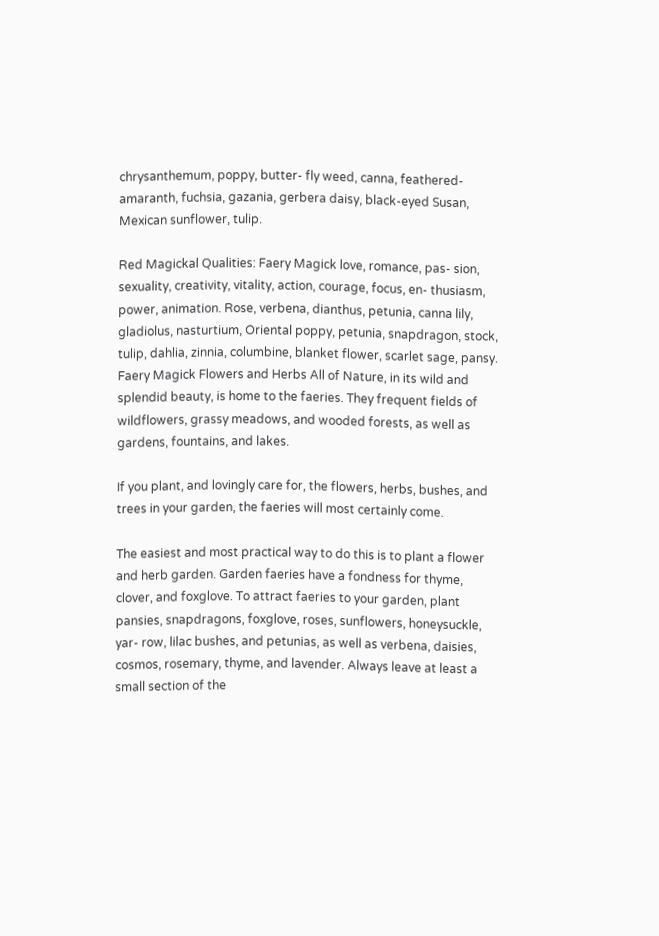chrysanthemum, poppy, butter- fly weed, canna, feathered-amaranth, fuchsia, gazania, gerbera daisy, black-eyed Susan, Mexican sunflower, tulip.

Red Magickal Qualities: Faery Magick love, romance, pas- sion, sexuality, creativity, vitality, action, courage, focus, en- thusiasm, power, animation. Rose, verbena, dianthus, petunia, canna lily, gladiolus, nasturtium, Oriental poppy, petunia, snapdragon, stock, tulip, dahlia, zinnia, columbine, blanket flower, scarlet sage, pansy. Faery Magick Flowers and Herbs All of Nature, in its wild and splendid beauty, is home to the faeries. They frequent fields of wildflowers, grassy meadows, and wooded forests, as well as gardens, fountains, and lakes.

If you plant, and lovingly care for, the flowers, herbs, bushes, and trees in your garden, the faeries will most certainly come.

The easiest and most practical way to do this is to plant a flower and herb garden. Garden faeries have a fondness for thyme, clover, and foxglove. To attract faeries to your garden, plant pansies, snapdragons, foxglove, roses, sunflowers, honeysuckle, yar- row, lilac bushes, and petunias, as well as verbena, daisies, cosmos, rosemary, thyme, and lavender. Always leave at least a small section of the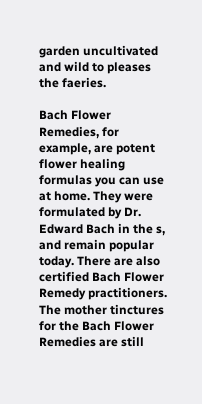garden uncultivated and wild to pleases the faeries.

Bach Flower Remedies, for example, are potent flower healing formulas you can use at home. They were formulated by Dr. Edward Bach in the s, and remain popular today. There are also certified Bach Flower Remedy practitioners. The mother tinctures for the Bach Flower Remedies are still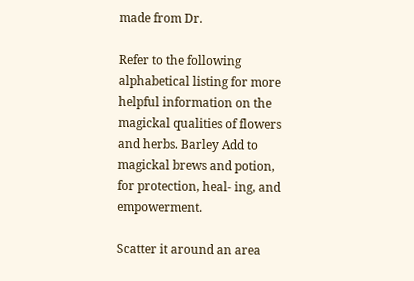made from Dr.

Refer to the following alphabetical listing for more helpful information on the magickal qualities of flowers and herbs. Barley Add to magickal brews and potion, for protection, heal- ing, and empowerment.

Scatter it around an area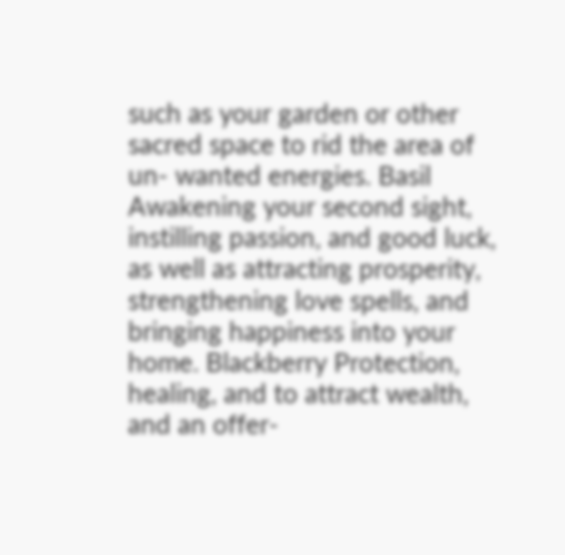such as your garden or other sacred space to rid the area of un- wanted energies. Basil Awakening your second sight, instilling passion, and good luck, as well as attracting prosperity, strengthening love spells, and bringing happiness into your home. Blackberry Protection, healing, and to attract wealth, and an offer-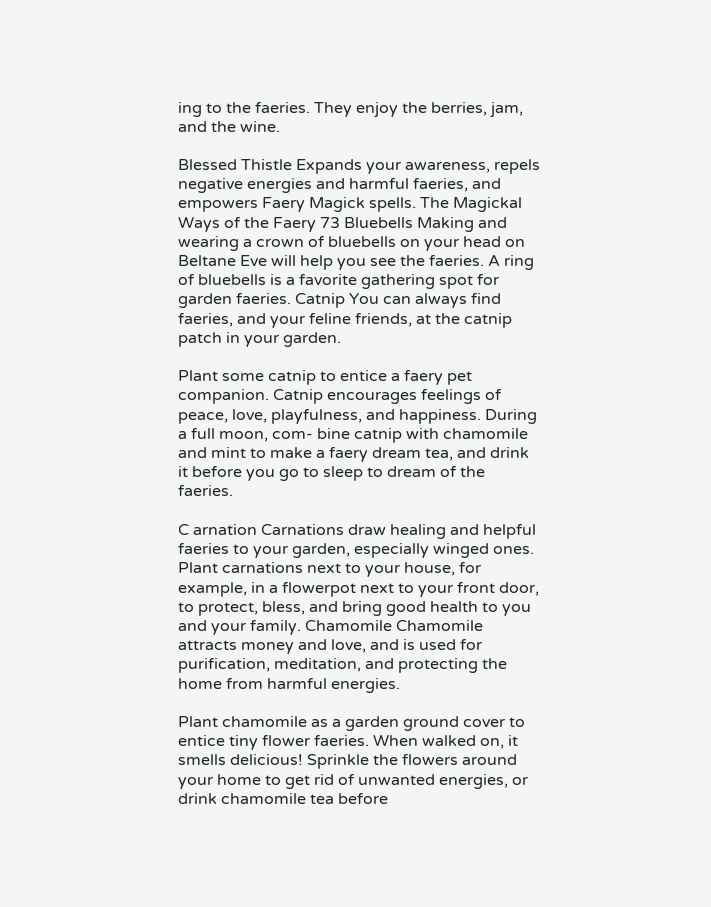ing to the faeries. They enjoy the berries, jam, and the wine.

Blessed Thistle Expands your awareness, repels negative energies and harmful faeries, and empowers Faery Magick spells. The Magickal Ways of the Faery 73 Bluebells Making and wearing a crown of bluebells on your head on Beltane Eve will help you see the faeries. A ring of bluebells is a favorite gathering spot for garden faeries. Catnip You can always find faeries, and your feline friends, at the catnip patch in your garden.

Plant some catnip to entice a faery pet companion. Catnip encourages feelings of peace, love, playfulness, and happiness. During a full moon, com- bine catnip with chamomile and mint to make a faery dream tea, and drink it before you go to sleep to dream of the faeries.

C arnation Carnations draw healing and helpful faeries to your garden, especially winged ones. Plant carnations next to your house, for example, in a flowerpot next to your front door, to protect, bless, and bring good health to you and your family. Chamomile Chamomile attracts money and love, and is used for purification, meditation, and protecting the home from harmful energies.

Plant chamomile as a garden ground cover to entice tiny flower faeries. When walked on, it smells delicious! Sprinkle the flowers around your home to get rid of unwanted energies, or drink chamomile tea before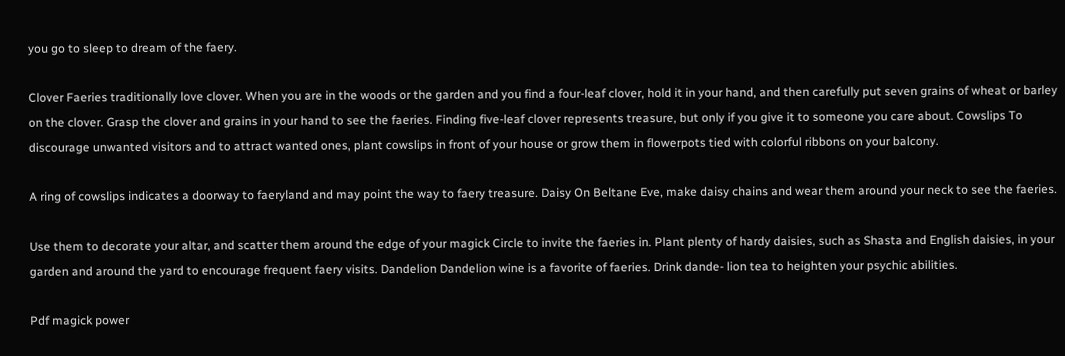you go to sleep to dream of the faery.

Clover Faeries traditionally love clover. When you are in the woods or the garden and you find a four-leaf clover, hold it in your hand, and then carefully put seven grains of wheat or barley on the clover. Grasp the clover and grains in your hand to see the faeries. Finding five-leaf clover represents treasure, but only if you give it to someone you care about. Cowslips To discourage unwanted visitors and to attract wanted ones, plant cowslips in front of your house or grow them in flowerpots tied with colorful ribbons on your balcony.

A ring of cowslips indicates a doorway to faeryland and may point the way to faery treasure. Daisy On Beltane Eve, make daisy chains and wear them around your neck to see the faeries.

Use them to decorate your altar, and scatter them around the edge of your magick Circle to invite the faeries in. Plant plenty of hardy daisies, such as Shasta and English daisies, in your garden and around the yard to encourage frequent faery visits. Dandelion Dandelion wine is a favorite of faeries. Drink dande- lion tea to heighten your psychic abilities.

Pdf magick power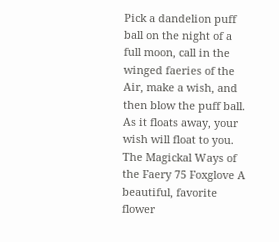Pick a dandelion puff ball on the night of a full moon, call in the winged faeries of the Air, make a wish, and then blow the puff ball. As it floats away, your wish will float to you. The Magickal Ways of the Faery 75 Foxglove A beautiful, favorite flower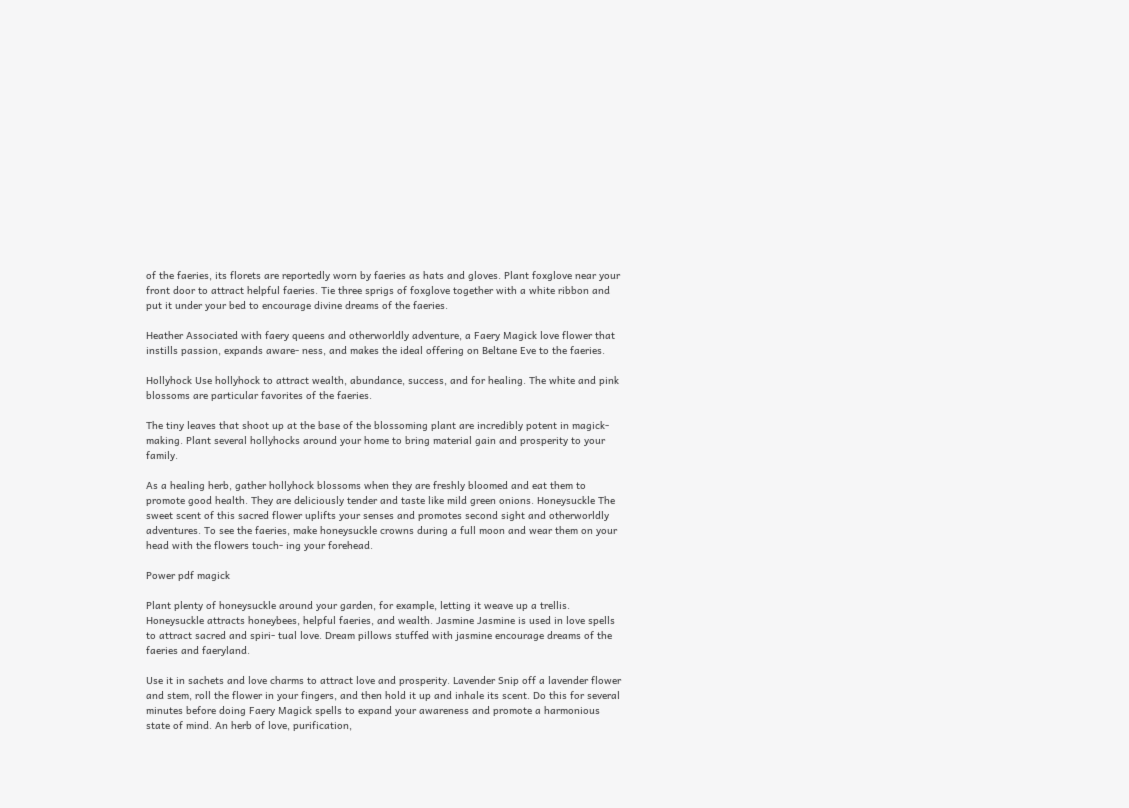of the faeries, its florets are reportedly worn by faeries as hats and gloves. Plant foxglove near your front door to attract helpful faeries. Tie three sprigs of foxglove together with a white ribbon and put it under your bed to encourage divine dreams of the faeries.

Heather Associated with faery queens and otherworldly adventure, a Faery Magick love flower that instills passion, expands aware- ness, and makes the ideal offering on Beltane Eve to the faeries.

Hollyhock Use hollyhock to attract wealth, abundance, success, and for healing. The white and pink blossoms are particular favorites of the faeries.

The tiny leaves that shoot up at the base of the blossoming plant are incredibly potent in magick- making. Plant several hollyhocks around your home to bring material gain and prosperity to your family.

As a healing herb, gather hollyhock blossoms when they are freshly bloomed and eat them to promote good health. They are deliciously tender and taste like mild green onions. Honeysuckle The sweet scent of this sacred flower uplifts your senses and promotes second sight and otherworldly adventures. To see the faeries, make honeysuckle crowns during a full moon and wear them on your head with the flowers touch- ing your forehead.

Power pdf magick

Plant plenty of honeysuckle around your garden, for example, letting it weave up a trellis. Honeysuckle attracts honeybees, helpful faeries, and wealth. Jasmine Jasmine is used in love spells to attract sacred and spiri- tual love. Dream pillows stuffed with jasmine encourage dreams of the faeries and faeryland.

Use it in sachets and love charms to attract love and prosperity. Lavender Snip off a lavender flower and stem, roll the flower in your fingers, and then hold it up and inhale its scent. Do this for several minutes before doing Faery Magick spells to expand your awareness and promote a harmonious state of mind. An herb of love, purification,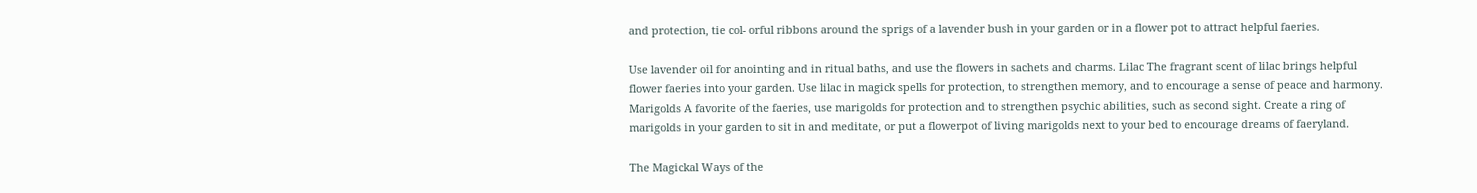and protection, tie col- orful ribbons around the sprigs of a lavender bush in your garden or in a flower pot to attract helpful faeries.

Use lavender oil for anointing and in ritual baths, and use the flowers in sachets and charms. Lilac The fragrant scent of lilac brings helpful flower faeries into your garden. Use lilac in magick spells for protection, to strengthen memory, and to encourage a sense of peace and harmony. Marigolds A favorite of the faeries, use marigolds for protection and to strengthen psychic abilities, such as second sight. Create a ring of marigolds in your garden to sit in and meditate, or put a flowerpot of living marigolds next to your bed to encourage dreams of faeryland.

The Magickal Ways of the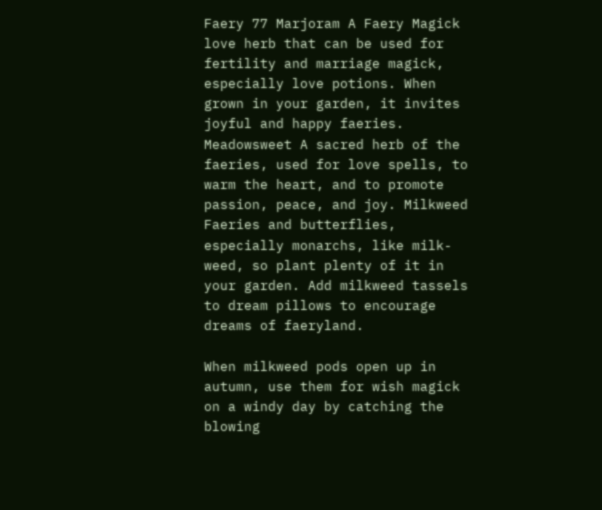Faery 77 Marjoram A Faery Magick love herb that can be used for fertility and marriage magick, especially love potions. When grown in your garden, it invites joyful and happy faeries. Meadowsweet A sacred herb of the faeries, used for love spells, to warm the heart, and to promote passion, peace, and joy. Milkweed Faeries and butterflies, especially monarchs, like milk- weed, so plant plenty of it in your garden. Add milkweed tassels to dream pillows to encourage dreams of faeryland.

When milkweed pods open up in autumn, use them for wish magick on a windy day by catching the blowing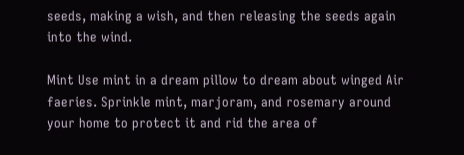seeds, making a wish, and then releasing the seeds again into the wind.

Mint Use mint in a dream pillow to dream about winged Air faeries. Sprinkle mint, marjoram, and rosemary around your home to protect it and rid the area of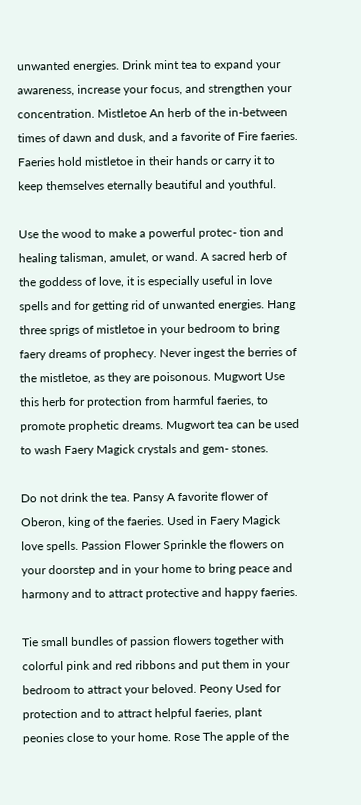unwanted energies. Drink mint tea to expand your awareness, increase your focus, and strengthen your concentration. Mistletoe An herb of the in-between times of dawn and dusk, and a favorite of Fire faeries. Faeries hold mistletoe in their hands or carry it to keep themselves eternally beautiful and youthful.

Use the wood to make a powerful protec- tion and healing talisman, amulet, or wand. A sacred herb of the goddess of love, it is especially useful in love spells and for getting rid of unwanted energies. Hang three sprigs of mistletoe in your bedroom to bring faery dreams of prophecy. Never ingest the berries of the mistletoe, as they are poisonous. Mugwort Use this herb for protection from harmful faeries, to promote prophetic dreams. Mugwort tea can be used to wash Faery Magick crystals and gem- stones.

Do not drink the tea. Pansy A favorite flower of Oberon, king of the faeries. Used in Faery Magick love spells. Passion Flower Sprinkle the flowers on your doorstep and in your home to bring peace and harmony and to attract protective and happy faeries.

Tie small bundles of passion flowers together with colorful pink and red ribbons and put them in your bedroom to attract your beloved. Peony Used for protection and to attract helpful faeries, plant peonies close to your home. Rose The apple of the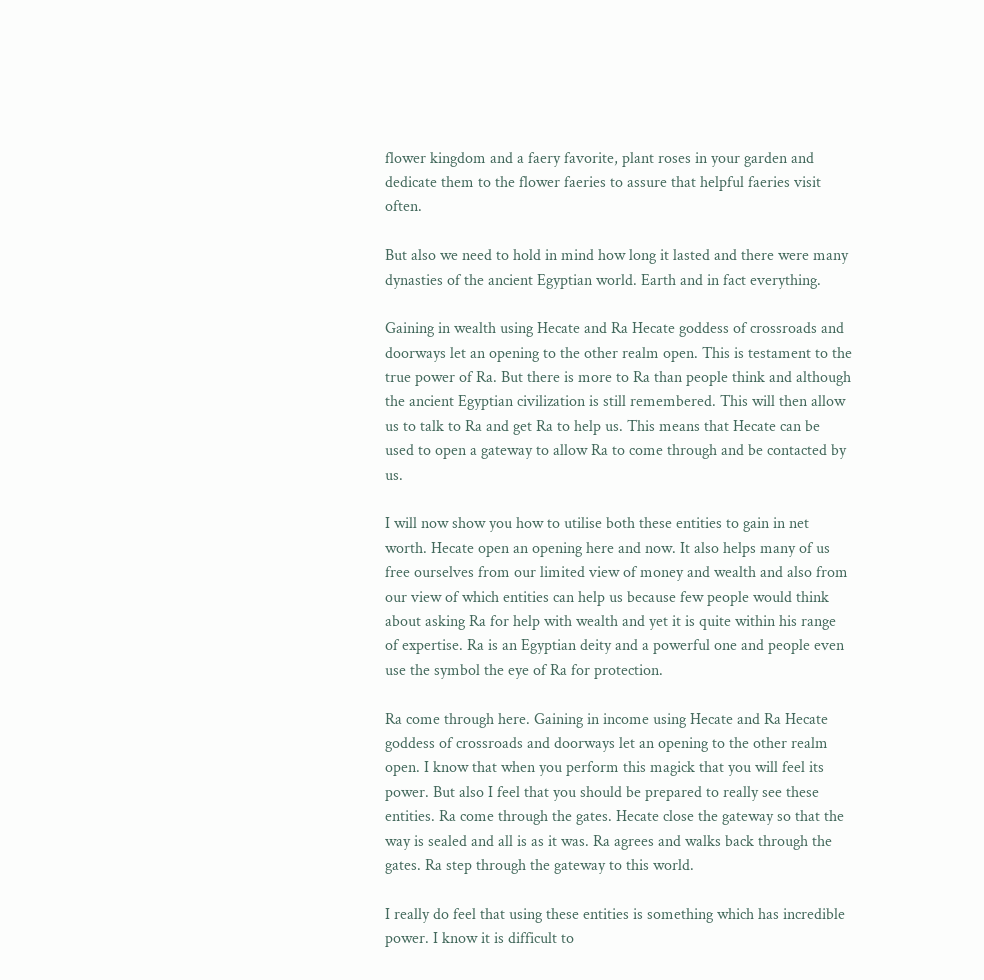flower kingdom and a faery favorite, plant roses in your garden and dedicate them to the flower faeries to assure that helpful faeries visit often.

But also we need to hold in mind how long it lasted and there were many dynasties of the ancient Egyptian world. Earth and in fact everything.

Gaining in wealth using Hecate and Ra Hecate goddess of crossroads and doorways let an opening to the other realm open. This is testament to the true power of Ra. But there is more to Ra than people think and although the ancient Egyptian civilization is still remembered. This will then allow us to talk to Ra and get Ra to help us. This means that Hecate can be used to open a gateway to allow Ra to come through and be contacted by us.

I will now show you how to utilise both these entities to gain in net worth. Hecate open an opening here and now. It also helps many of us free ourselves from our limited view of money and wealth and also from our view of which entities can help us because few people would think about asking Ra for help with wealth and yet it is quite within his range of expertise. Ra is an Egyptian deity and a powerful one and people even use the symbol the eye of Ra for protection.

Ra come through here. Gaining in income using Hecate and Ra Hecate goddess of crossroads and doorways let an opening to the other realm open. I know that when you perform this magick that you will feel its power. But also I feel that you should be prepared to really see these entities. Ra come through the gates. Hecate close the gateway so that the way is sealed and all is as it was. Ra agrees and walks back through the gates. Ra step through the gateway to this world.

I really do feel that using these entities is something which has incredible power. I know it is difficult to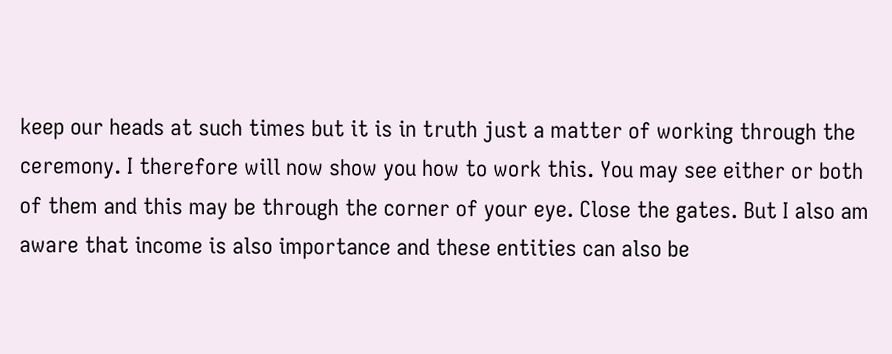keep our heads at such times but it is in truth just a matter of working through the ceremony. I therefore will now show you how to work this. You may see either or both of them and this may be through the corner of your eye. Close the gates. But I also am aware that income is also importance and these entities can also be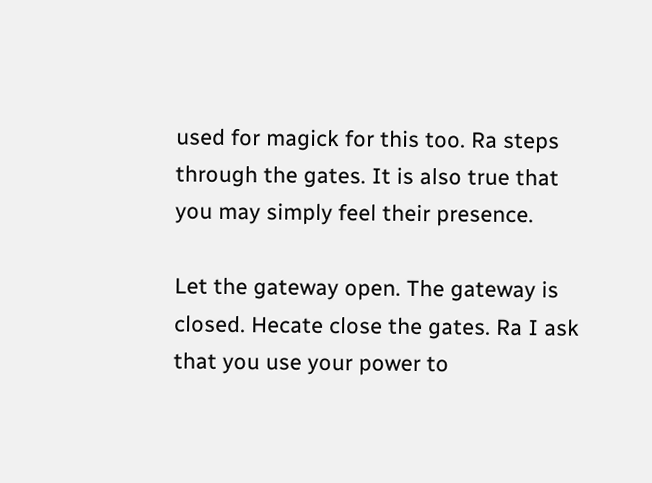used for magick for this too. Ra steps through the gates. It is also true that you may simply feel their presence.

Let the gateway open. The gateway is closed. Hecate close the gates. Ra I ask that you use your power to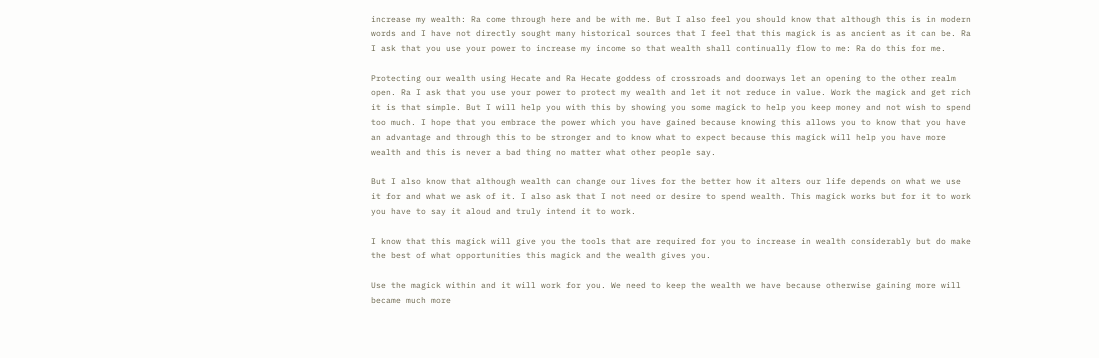increase my wealth: Ra come through here and be with me. But I also feel you should know that although this is in modern words and I have not directly sought many historical sources that I feel that this magick is as ancient as it can be. Ra I ask that you use your power to increase my income so that wealth shall continually flow to me: Ra do this for me.

Protecting our wealth using Hecate and Ra Hecate goddess of crossroads and doorways let an opening to the other realm open. Ra I ask that you use your power to protect my wealth and let it not reduce in value. Work the magick and get rich it is that simple. But I will help you with this by showing you some magick to help you keep money and not wish to spend too much. I hope that you embrace the power which you have gained because knowing this allows you to know that you have an advantage and through this to be stronger and to know what to expect because this magick will help you have more wealth and this is never a bad thing no matter what other people say.

But I also know that although wealth can change our lives for the better how it alters our life depends on what we use it for and what we ask of it. I also ask that I not need or desire to spend wealth. This magick works but for it to work you have to say it aloud and truly intend it to work.

I know that this magick will give you the tools that are required for you to increase in wealth considerably but do make the best of what opportunities this magick and the wealth gives you.

Use the magick within and it will work for you. We need to keep the wealth we have because otherwise gaining more will became much more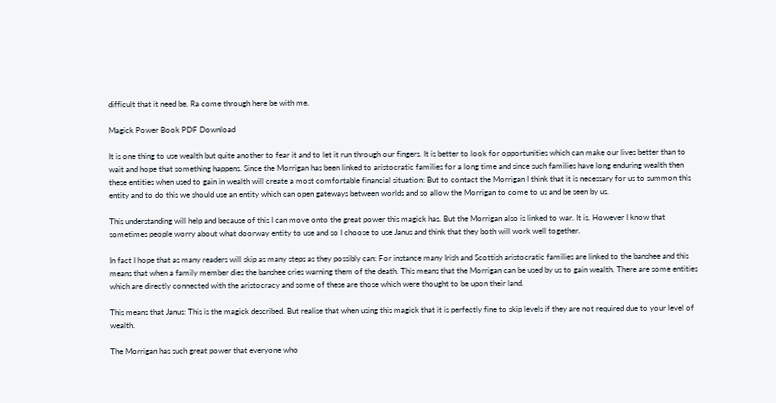difficult that it need be. Ra come through here be with me.

Magick Power Book PDF Download

It is one thing to use wealth but quite another to fear it and to let it run through our fingers. It is better to look for opportunities which can make our lives better than to wait and hope that something happens. Since the Morrigan has been linked to aristocratic families for a long time and since such families have long enduring wealth then these entities when used to gain in wealth will create a most comfortable financial situation: But to contact the Morrigan I think that it is necessary for us to summon this entity and to do this we should use an entity which can open gateways between worlds and so allow the Morrigan to come to us and be seen by us.

This understanding will help and because of this I can move onto the great power this magick has. But the Morrigan also is linked to war. It is. However I know that sometimes people worry about what doorway entity to use and so I choose to use Janus and think that they both will work well together.

In fact I hope that as many readers will skip as many steps as they possibly can: For instance many Irish and Scottish aristocratic families are linked to the banshee and this means that when a family member dies the banshee cries warning them of the death. This means that the Morrigan can be used by us to gain wealth. There are some entities which are directly connected with the aristocracy and some of these are those which were thought to be upon their land.

This means that Janus: This is the magick described. But realise that when using this magick that it is perfectly fine to skip levels if they are not required due to your level of wealth.

The Morrigan has such great power that everyone who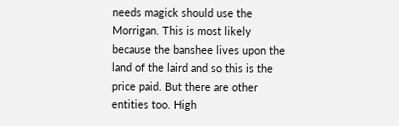needs magick should use the Morrigan. This is most likely because the banshee lives upon the land of the laird and so this is the price paid. But there are other entities too. High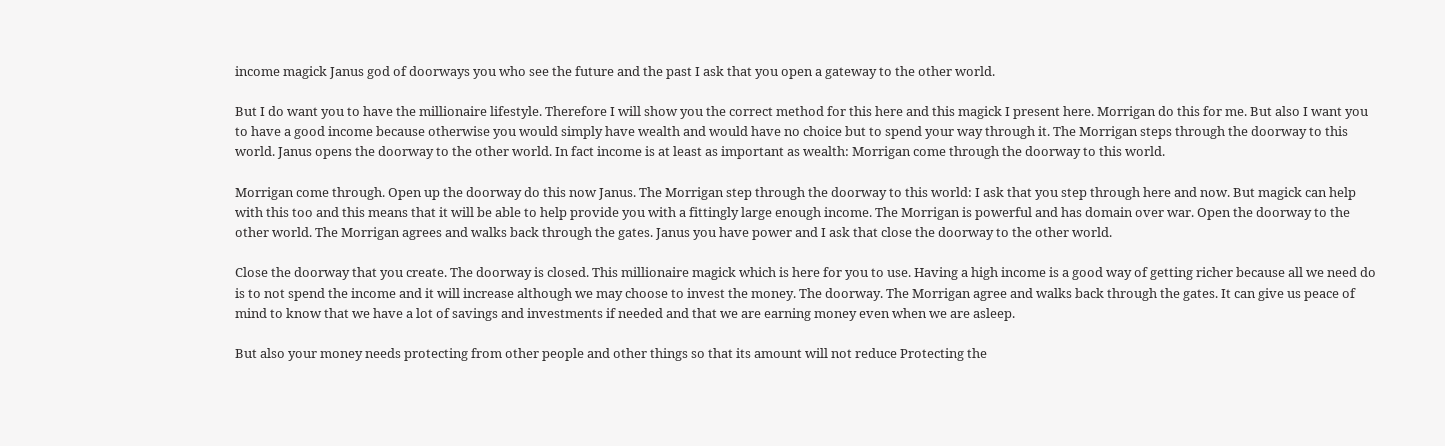income magick Janus god of doorways you who see the future and the past I ask that you open a gateway to the other world.

But I do want you to have the millionaire lifestyle. Therefore I will show you the correct method for this here and this magick I present here. Morrigan do this for me. But also I want you to have a good income because otherwise you would simply have wealth and would have no choice but to spend your way through it. The Morrigan steps through the doorway to this world. Janus opens the doorway to the other world. In fact income is at least as important as wealth: Morrigan come through the doorway to this world.

Morrigan come through. Open up the doorway do this now Janus. The Morrigan step through the doorway to this world: I ask that you step through here and now. But magick can help with this too and this means that it will be able to help provide you with a fittingly large enough income. The Morrigan is powerful and has domain over war. Open the doorway to the other world. The Morrigan agrees and walks back through the gates. Janus you have power and I ask that close the doorway to the other world.

Close the doorway that you create. The doorway is closed. This millionaire magick which is here for you to use. Having a high income is a good way of getting richer because all we need do is to not spend the income and it will increase although we may choose to invest the money. The doorway. The Morrigan agree and walks back through the gates. It can give us peace of mind to know that we have a lot of savings and investments if needed and that we are earning money even when we are asleep.

But also your money needs protecting from other people and other things so that its amount will not reduce Protecting the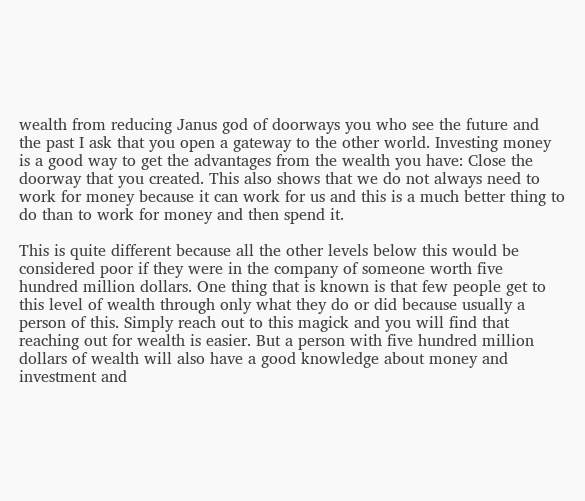wealth from reducing Janus god of doorways you who see the future and the past I ask that you open a gateway to the other world. Investing money is a good way to get the advantages from the wealth you have: Close the doorway that you created. This also shows that we do not always need to work for money because it can work for us and this is a much better thing to do than to work for money and then spend it.

This is quite different because all the other levels below this would be considered poor if they were in the company of someone worth five hundred million dollars. One thing that is known is that few people get to this level of wealth through only what they do or did because usually a person of this. Simply reach out to this magick and you will find that reaching out for wealth is easier. But a person with five hundred million dollars of wealth will also have a good knowledge about money and investment and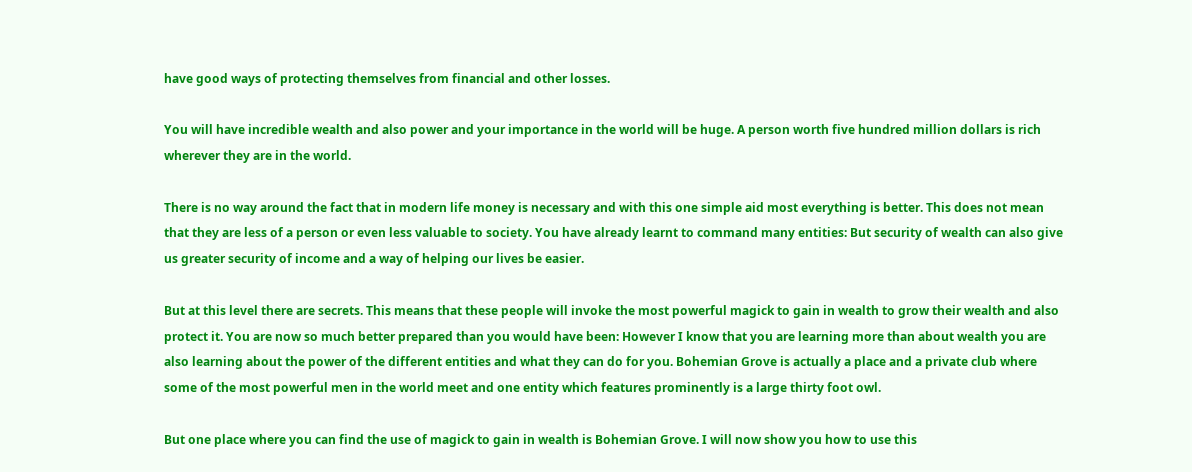have good ways of protecting themselves from financial and other losses.

You will have incredible wealth and also power and your importance in the world will be huge. A person worth five hundred million dollars is rich wherever they are in the world.

There is no way around the fact that in modern life money is necessary and with this one simple aid most everything is better. This does not mean that they are less of a person or even less valuable to society. You have already learnt to command many entities: But security of wealth can also give us greater security of income and a way of helping our lives be easier.

But at this level there are secrets. This means that these people will invoke the most powerful magick to gain in wealth to grow their wealth and also protect it. You are now so much better prepared than you would have been: However I know that you are learning more than about wealth you are also learning about the power of the different entities and what they can do for you. Bohemian Grove is actually a place and a private club where some of the most powerful men in the world meet and one entity which features prominently is a large thirty foot owl.

But one place where you can find the use of magick to gain in wealth is Bohemian Grove. I will now show you how to use this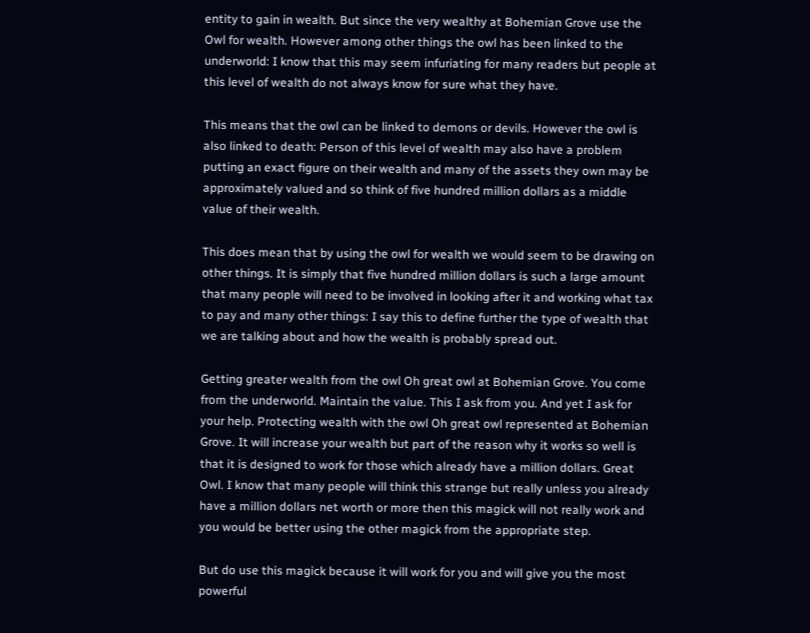entity to gain in wealth. But since the very wealthy at Bohemian Grove use the Owl for wealth. However among other things the owl has been linked to the underworld: I know that this may seem infuriating for many readers but people at this level of wealth do not always know for sure what they have.

This means that the owl can be linked to demons or devils. However the owl is also linked to death: Person of this level of wealth may also have a problem putting an exact figure on their wealth and many of the assets they own may be approximately valued and so think of five hundred million dollars as a middle value of their wealth.

This does mean that by using the owl for wealth we would seem to be drawing on other things. It is simply that five hundred million dollars is such a large amount that many people will need to be involved in looking after it and working what tax to pay and many other things: I say this to define further the type of wealth that we are talking about and how the wealth is probably spread out.

Getting greater wealth from the owl Oh great owl at Bohemian Grove. You come from the underworld. Maintain the value. This I ask from you. And yet I ask for your help. Protecting wealth with the owl Oh great owl represented at Bohemian Grove. It will increase your wealth but part of the reason why it works so well is that it is designed to work for those which already have a million dollars. Great Owl. I know that many people will think this strange but really unless you already have a million dollars net worth or more then this magick will not really work and you would be better using the other magick from the appropriate step.

But do use this magick because it will work for you and will give you the most powerful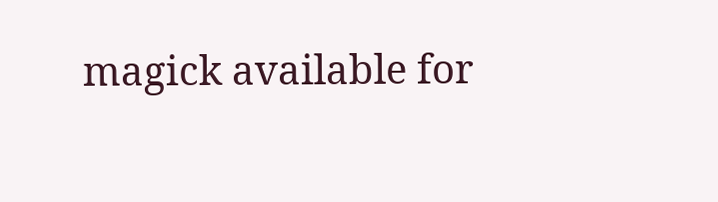magick available for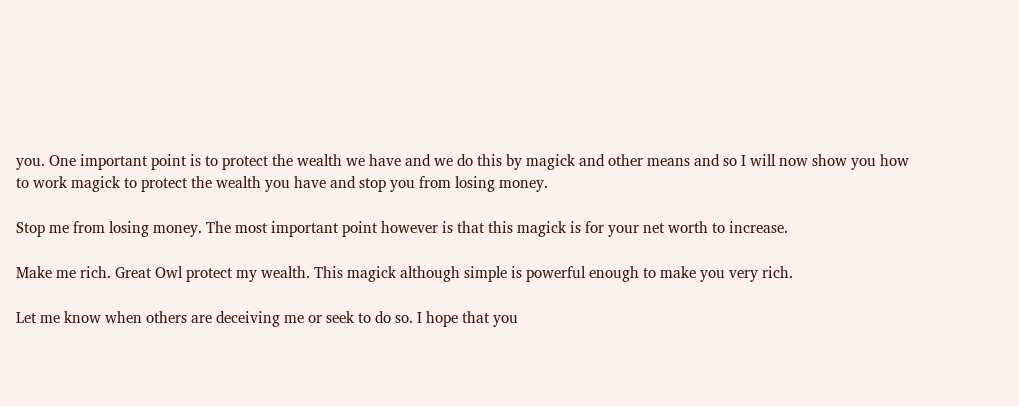you. One important point is to protect the wealth we have and we do this by magick and other means and so I will now show you how to work magick to protect the wealth you have and stop you from losing money.

Stop me from losing money. The most important point however is that this magick is for your net worth to increase.

Make me rich. Great Owl protect my wealth. This magick although simple is powerful enough to make you very rich.

Let me know when others are deceiving me or seek to do so. I hope that you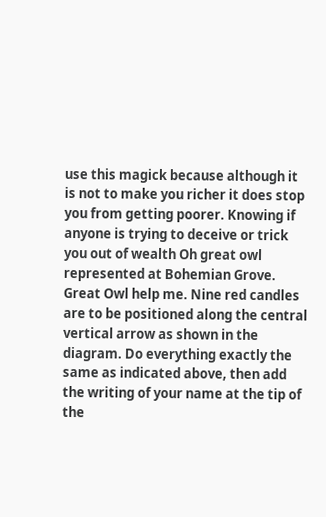use this magick because although it is not to make you richer it does stop you from getting poorer. Knowing if anyone is trying to deceive or trick you out of wealth Oh great owl represented at Bohemian Grove. Great Owl help me. Nine red candles are to be positioned along the central vertical arrow as shown in the diagram. Do everything exactly the same as indicated above, then add the writing of your name at the tip of the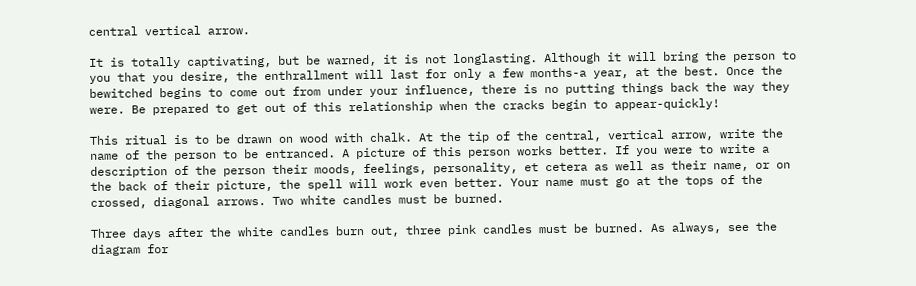central vertical arrow.

It is totally captivating, but be warned, it is not longlasting. Although it will bring the person to you that you desire, the enthrallment will last for only a few months-a year, at the best. Once the bewitched begins to come out from under your influence, there is no putting things back the way they were. Be prepared to get out of this relationship when the cracks begin to appear-quickly!

This ritual is to be drawn on wood with chalk. At the tip of the central, vertical arrow, write the name of the person to be entranced. A picture of this person works better. If you were to write a description of the person their moods, feelings, personality, et cetera as well as their name, or on the back of their picture, the spell will work even better. Your name must go at the tops of the crossed, diagonal arrows. Two white candles must be burned.

Three days after the white candles burn out, three pink candles must be burned. As always, see the diagram for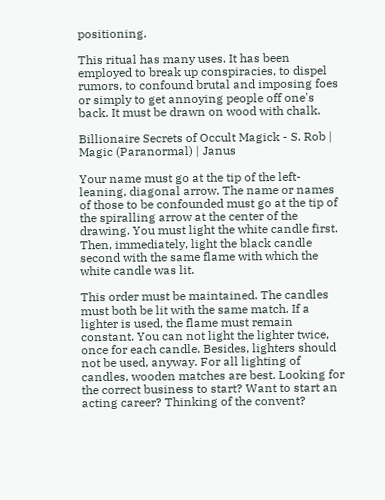positioning.

This ritual has many uses. It has been employed to break up conspiracies, to dispel rumors, to confound brutal and imposing foes or simply to get annoying people off one's back. It must be drawn on wood with chalk.

Billionaire Secrets of Occult Magick - S. Rob | Magic (Paranormal) | Janus

Your name must go at the tip of the left-leaning, diagonal arrow. The name or names of those to be confounded must go at the tip of the spiralling arrow at the center of the drawing. You must light the white candle first. Then, immediately, light the black candle second with the same flame with which the white candle was lit.

This order must be maintained. The candles must both be lit with the same match. If a lighter is used, the flame must remain constant. You can not light the lighter twice, once for each candle. Besides, lighters should not be used, anyway. For all lighting of candles, wooden matches are best. Looking for the correct business to start? Want to start an acting career? Thinking of the convent?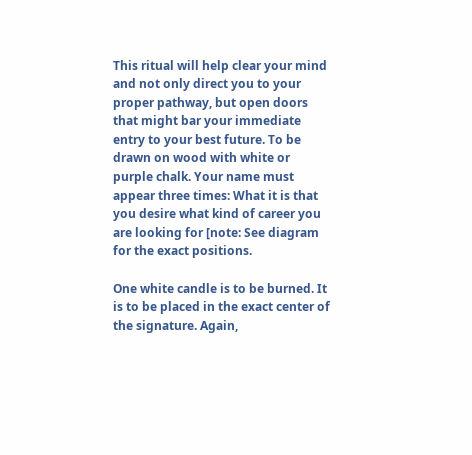This ritual will help clear your mind and not only direct you to your proper pathway, but open doors that might bar your immediate entry to your best future. To be drawn on wood with white or purple chalk. Your name must appear three times: What it is that you desire what kind of career you are looking for [note: See diagram for the exact positions.

One white candle is to be burned. It is to be placed in the exact center of the signature. Again,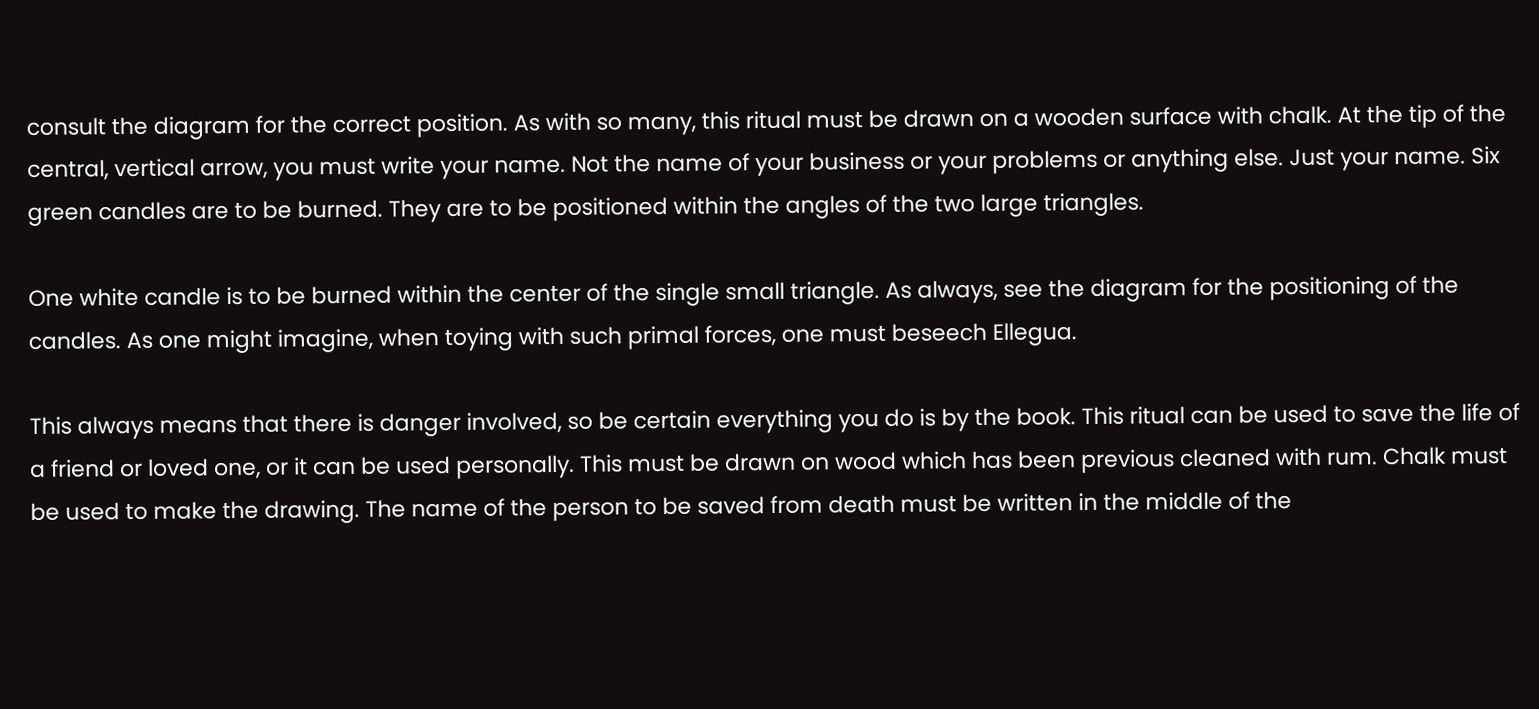consult the diagram for the correct position. As with so many, this ritual must be drawn on a wooden surface with chalk. At the tip of the central, vertical arrow, you must write your name. Not the name of your business or your problems or anything else. Just your name. Six green candles are to be burned. They are to be positioned within the angles of the two large triangles.

One white candle is to be burned within the center of the single small triangle. As always, see the diagram for the positioning of the candles. As one might imagine, when toying with such primal forces, one must beseech Ellegua.

This always means that there is danger involved, so be certain everything you do is by the book. This ritual can be used to save the life of a friend or loved one, or it can be used personally. This must be drawn on wood which has been previous cleaned with rum. Chalk must be used to make the drawing. The name of the person to be saved from death must be written in the middle of the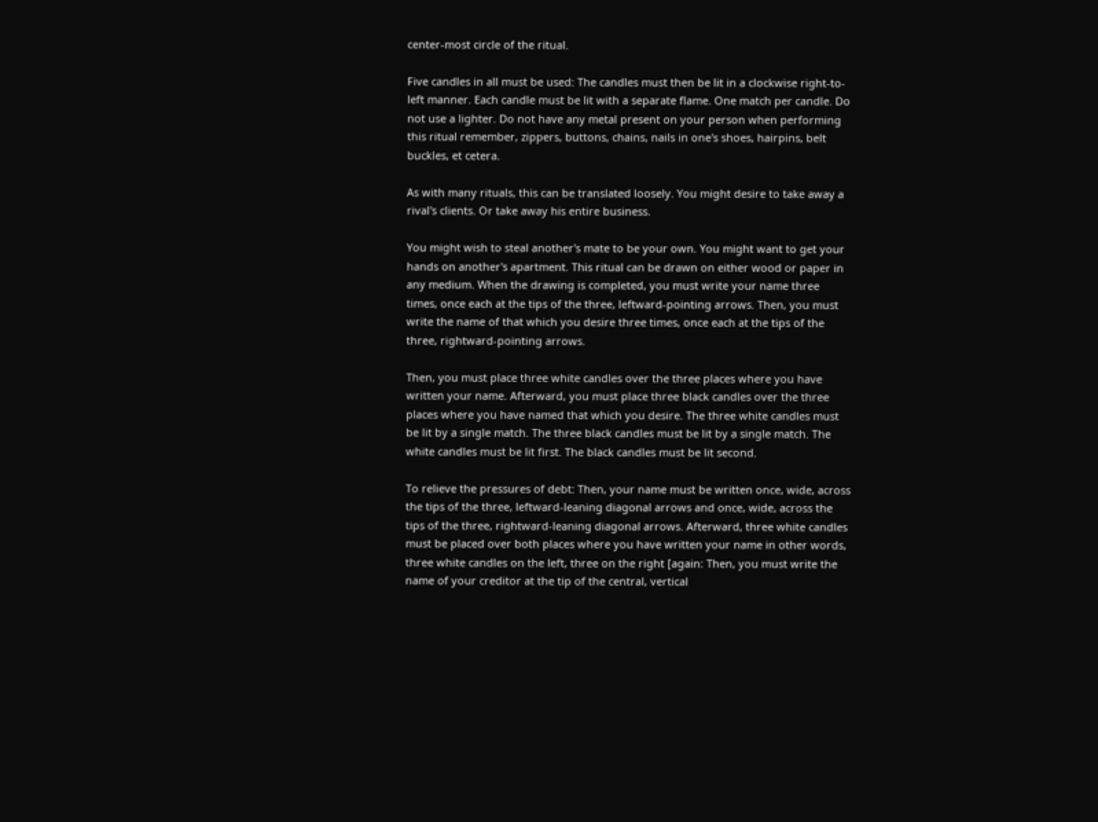center-most circle of the ritual.

Five candles in all must be used: The candles must then be lit in a clockwise right-to-left manner. Each candle must be lit with a separate flame. One match per candle. Do not use a lighter. Do not have any metal present on your person when performing this ritual remember, zippers, buttons, chains, nails in one's shoes, hairpins, belt buckles, et cetera.

As with many rituals, this can be translated loosely. You might desire to take away a rival's clients. Or take away his entire business.

You might wish to steal another's mate to be your own. You might want to get your hands on another's apartment. This ritual can be drawn on either wood or paper in any medium. When the drawing is completed, you must write your name three times, once each at the tips of the three, leftward-pointing arrows. Then, you must write the name of that which you desire three times, once each at the tips of the three, rightward-pointing arrows.

Then, you must place three white candles over the three places where you have written your name. Afterward, you must place three black candles over the three places where you have named that which you desire. The three white candles must be lit by a single match. The three black candles must be lit by a single match. The white candles must be lit first. The black candles must be lit second.

To relieve the pressures of debt: Then, your name must be written once, wide, across the tips of the three, leftward-leaning diagonal arrows and once, wide, across the tips of the three, rightward-leaning diagonal arrows. Afterward, three white candles must be placed over both places where you have written your name in other words, three white candles on the left, three on the right [again: Then, you must write the name of your creditor at the tip of the central, vertical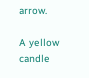arrow.

A yellow candle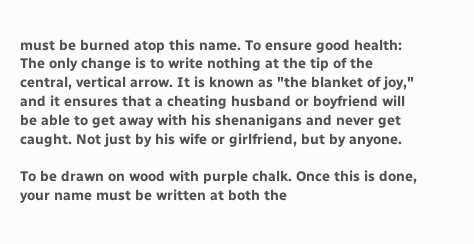must be burned atop this name. To ensure good health: The only change is to write nothing at the tip of the central, vertical arrow. It is known as "the blanket of joy," and it ensures that a cheating husband or boyfriend will be able to get away with his shenanigans and never get caught. Not just by his wife or girlfriend, but by anyone.

To be drawn on wood with purple chalk. Once this is done, your name must be written at both the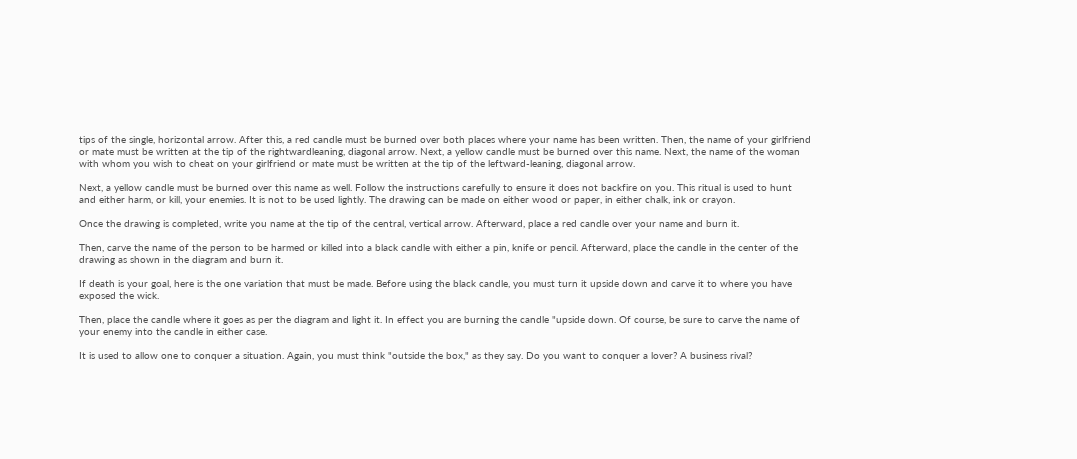tips of the single, horizontal arrow. After this, a red candle must be burned over both places where your name has been written. Then, the name of your girlfriend or mate must be written at the tip of the rightwardleaning, diagonal arrow. Next, a yellow candle must be burned over this name. Next, the name of the woman with whom you wish to cheat on your girlfriend or mate must be written at the tip of the leftward-leaning, diagonal arrow.

Next, a yellow candle must be burned over this name as well. Follow the instructions carefully to ensure it does not backfire on you. This ritual is used to hunt and either harm, or kill, your enemies. It is not to be used lightly. The drawing can be made on either wood or paper, in either chalk, ink or crayon.

Once the drawing is completed, write you name at the tip of the central, vertical arrow. Afterward, place a red candle over your name and burn it.

Then, carve the name of the person to be harmed or killed into a black candle with either a pin, knife or pencil. Afterward, place the candle in the center of the drawing as shown in the diagram and burn it.

If death is your goal, here is the one variation that must be made. Before using the black candle, you must turn it upside down and carve it to where you have exposed the wick.

Then, place the candle where it goes as per the diagram and light it. In effect you are burning the candle "upside down. Of course, be sure to carve the name of your enemy into the candle in either case.

It is used to allow one to conquer a situation. Again, you must think "outside the box," as they say. Do you want to conquer a lover? A business rival?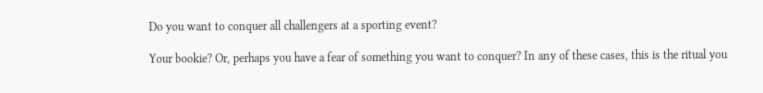Do you want to conquer all challengers at a sporting event?

Your bookie? Or, perhaps you have a fear of something you want to conquer? In any of these cases, this is the ritual you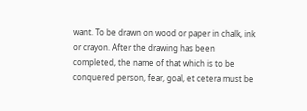want. To be drawn on wood or paper in chalk, ink or crayon. After the drawing has been completed, the name of that which is to be conquered person, fear, goal, et cetera must be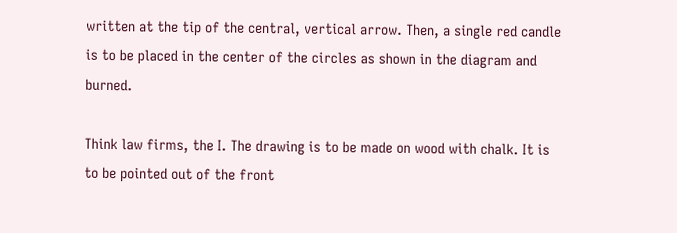written at the tip of the central, vertical arrow. Then, a single red candle is to be placed in the center of the circles as shown in the diagram and burned.

Think law firms, the I. The drawing is to be made on wood with chalk. It is to be pointed out of the front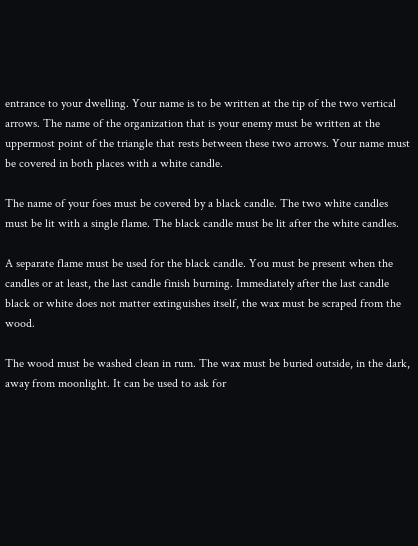entrance to your dwelling. Your name is to be written at the tip of the two vertical arrows. The name of the organization that is your enemy must be written at the uppermost point of the triangle that rests between these two arrows. Your name must be covered in both places with a white candle.

The name of your foes must be covered by a black candle. The two white candles must be lit with a single flame. The black candle must be lit after the white candles.

A separate flame must be used for the black candle. You must be present when the candles or at least, the last candle finish burning. Immediately after the last candle black or white does not matter extinguishes itself, the wax must be scraped from the wood.

The wood must be washed clean in rum. The wax must be buried outside, in the dark, away from moonlight. It can be used to ask for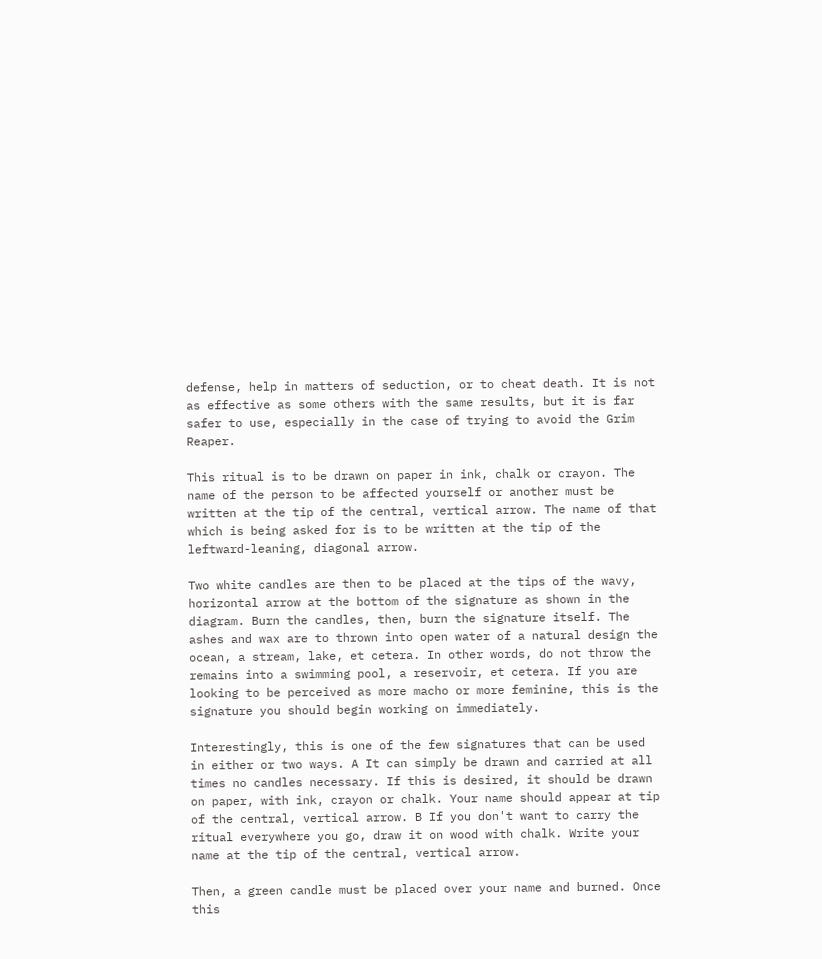defense, help in matters of seduction, or to cheat death. It is not as effective as some others with the same results, but it is far safer to use, especially in the case of trying to avoid the Grim Reaper.

This ritual is to be drawn on paper in ink, chalk or crayon. The name of the person to be affected yourself or another must be written at the tip of the central, vertical arrow. The name of that which is being asked for is to be written at the tip of the leftward-leaning, diagonal arrow.

Two white candles are then to be placed at the tips of the wavy, horizontal arrow at the bottom of the signature as shown in the diagram. Burn the candles, then, burn the signature itself. The ashes and wax are to thrown into open water of a natural design the ocean, a stream, lake, et cetera. In other words, do not throw the remains into a swimming pool, a reservoir, et cetera. If you are looking to be perceived as more macho or more feminine, this is the signature you should begin working on immediately.

Interestingly, this is one of the few signatures that can be used in either or two ways. A It can simply be drawn and carried at all times no candles necessary. If this is desired, it should be drawn on paper, with ink, crayon or chalk. Your name should appear at tip of the central, vertical arrow. B If you don't want to carry the ritual everywhere you go, draw it on wood with chalk. Write your name at the tip of the central, vertical arrow.

Then, a green candle must be placed over your name and burned. Once this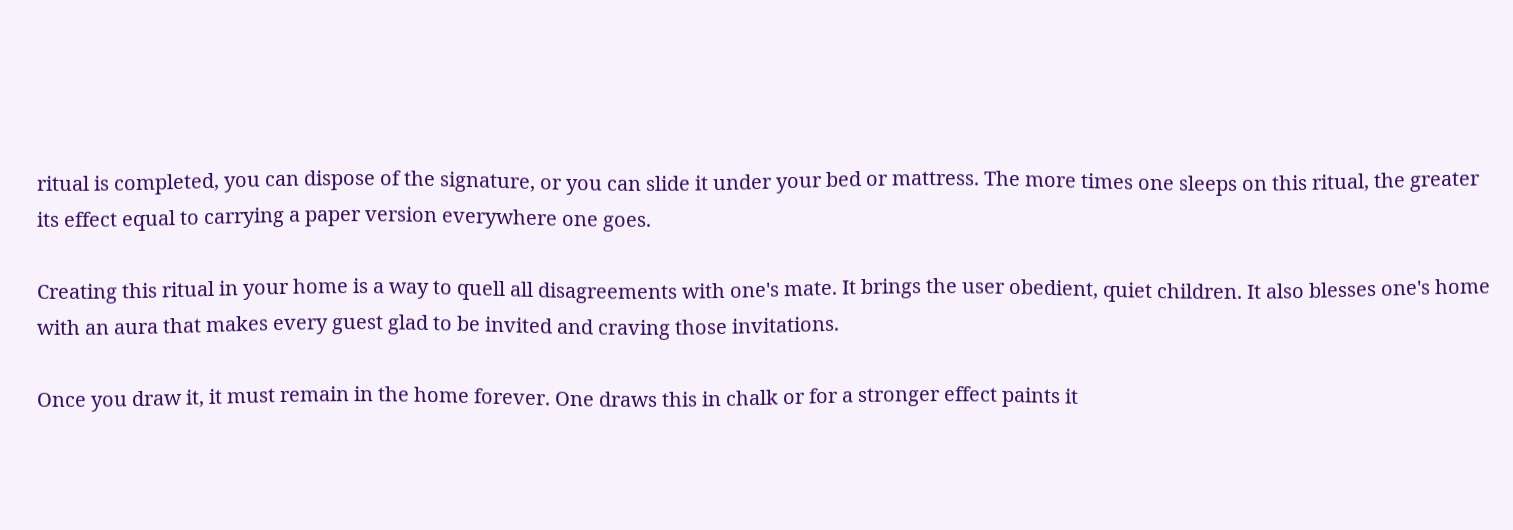ritual is completed, you can dispose of the signature, or you can slide it under your bed or mattress. The more times one sleeps on this ritual, the greater its effect equal to carrying a paper version everywhere one goes.

Creating this ritual in your home is a way to quell all disagreements with one's mate. It brings the user obedient, quiet children. It also blesses one's home with an aura that makes every guest glad to be invited and craving those invitations.

Once you draw it, it must remain in the home forever. One draws this in chalk or for a stronger effect paints it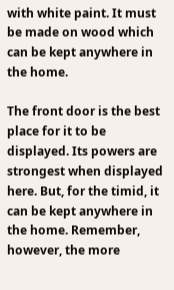with white paint. It must be made on wood which can be kept anywhere in the home.

The front door is the best place for it to be displayed. Its powers are strongest when displayed here. But, for the timid, it can be kept anywhere in the home. Remember, however, the more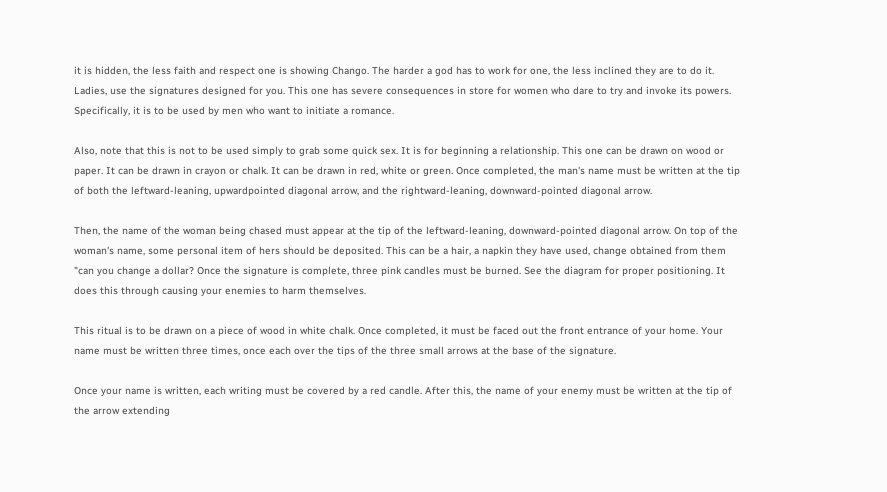it is hidden, the less faith and respect one is showing Chango. The harder a god has to work for one, the less inclined they are to do it. Ladies, use the signatures designed for you. This one has severe consequences in store for women who dare to try and invoke its powers. Specifically, it is to be used by men who want to initiate a romance.

Also, note that this is not to be used simply to grab some quick sex. It is for beginning a relationship. This one can be drawn on wood or paper. It can be drawn in crayon or chalk. It can be drawn in red, white or green. Once completed, the man's name must be written at the tip of both the leftward-leaning, upwardpointed diagonal arrow, and the rightward-leaning, downward-pointed diagonal arrow.

Then, the name of the woman being chased must appear at the tip of the leftward-leaning, downward-pointed diagonal arrow. On top of the woman's name, some personal item of hers should be deposited. This can be a hair, a napkin they have used, change obtained from them "can you change a dollar? Once the signature is complete, three pink candles must be burned. See the diagram for proper positioning. It does this through causing your enemies to harm themselves.

This ritual is to be drawn on a piece of wood in white chalk. Once completed, it must be faced out the front entrance of your home. Your name must be written three times, once each over the tips of the three small arrows at the base of the signature.

Once your name is written, each writing must be covered by a red candle. After this, the name of your enemy must be written at the tip of the arrow extending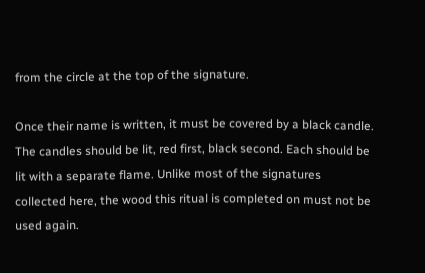from the circle at the top of the signature.

Once their name is written, it must be covered by a black candle. The candles should be lit, red first, black second. Each should be lit with a separate flame. Unlike most of the signatures collected here, the wood this ritual is completed on must not be used again.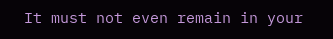It must not even remain in your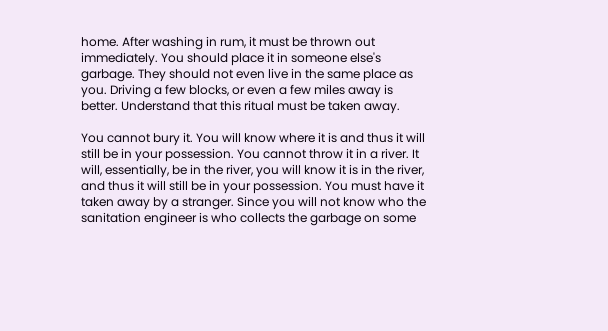home. After washing in rum, it must be thrown out immediately. You should place it in someone else's garbage. They should not even live in the same place as you. Driving a few blocks, or even a few miles away is better. Understand that this ritual must be taken away.

You cannot bury it. You will know where it is and thus it will still be in your possession. You cannot throw it in a river. It will, essentially, be in the river, you will know it is in the river, and thus it will still be in your possession. You must have it taken away by a stranger. Since you will not know who the sanitation engineer is who collects the garbage on some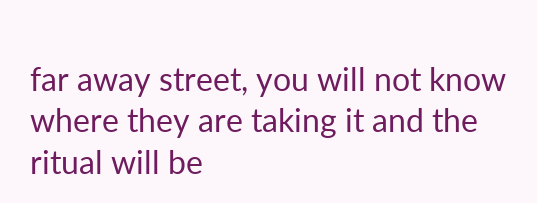far away street, you will not know where they are taking it and the ritual will be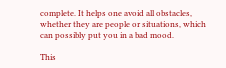complete. It helps one avoid all obstacles, whether they are people or situations, which can possibly put you in a bad mood.

This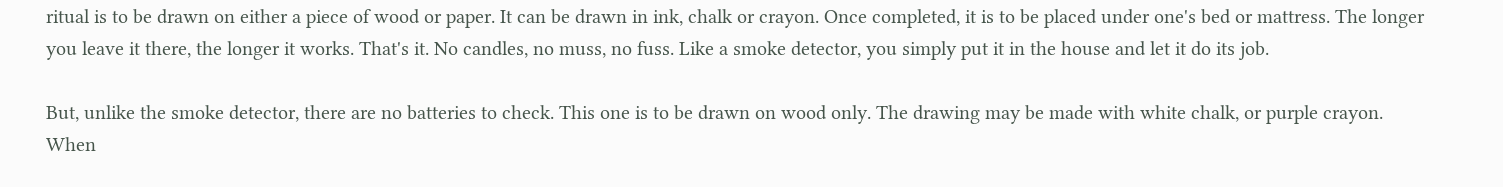ritual is to be drawn on either a piece of wood or paper. It can be drawn in ink, chalk or crayon. Once completed, it is to be placed under one's bed or mattress. The longer you leave it there, the longer it works. That's it. No candles, no muss, no fuss. Like a smoke detector, you simply put it in the house and let it do its job.

But, unlike the smoke detector, there are no batteries to check. This one is to be drawn on wood only. The drawing may be made with white chalk, or purple crayon. When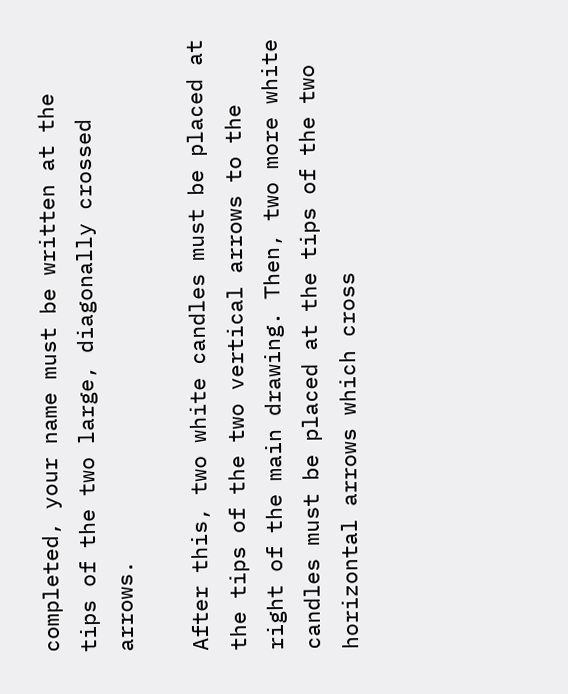completed, your name must be written at the tips of the two large, diagonally crossed arrows.

After this, two white candles must be placed at the tips of the two vertical arrows to the right of the main drawing. Then, two more white candles must be placed at the tips of the two horizontal arrows which cross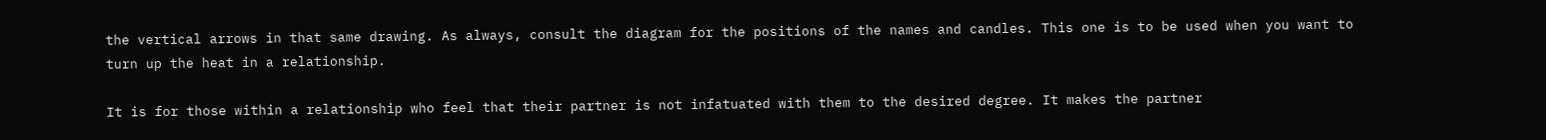the vertical arrows in that same drawing. As always, consult the diagram for the positions of the names and candles. This one is to be used when you want to turn up the heat in a relationship.

It is for those within a relationship who feel that their partner is not infatuated with them to the desired degree. It makes the partner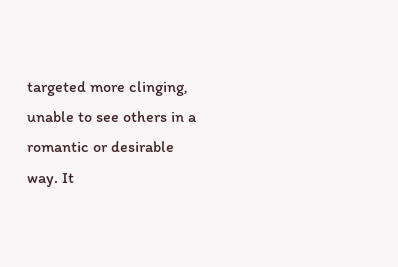targeted more clinging, unable to see others in a romantic or desirable way. It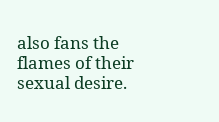also fans the flames of their sexual desire.